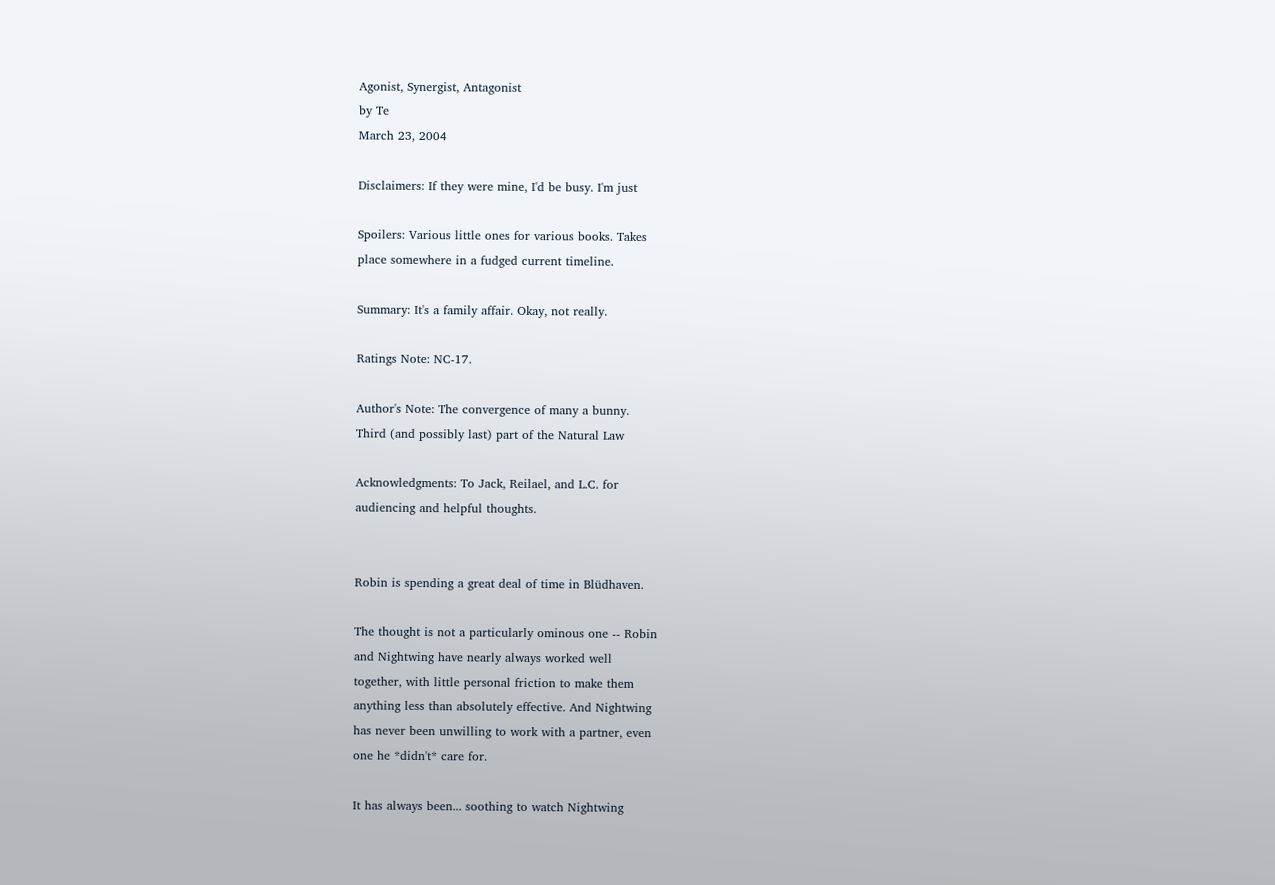Agonist, Synergist, Antagonist
by Te
March 23, 2004

Disclaimers: If they were mine, I'd be busy. I'm just

Spoilers: Various little ones for various books. Takes
place somewhere in a fudged current timeline.

Summary: It's a family affair. Okay, not really.

Ratings Note: NC-17.

Author's Note: The convergence of many a bunny.
Third (and possibly last) part of the Natural Law

Acknowledgments: To Jack, Reilael, and L.C. for
audiencing and helpful thoughts.


Robin is spending a great deal of time in Blüdhaven.

The thought is not a particularly ominous one -- Robin
and Nightwing have nearly always worked well
together, with little personal friction to make them
anything less than absolutely effective. And Nightwing
has never been unwilling to work with a partner, even
one he *didn't* care for.

It has always been... soothing to watch Nightwing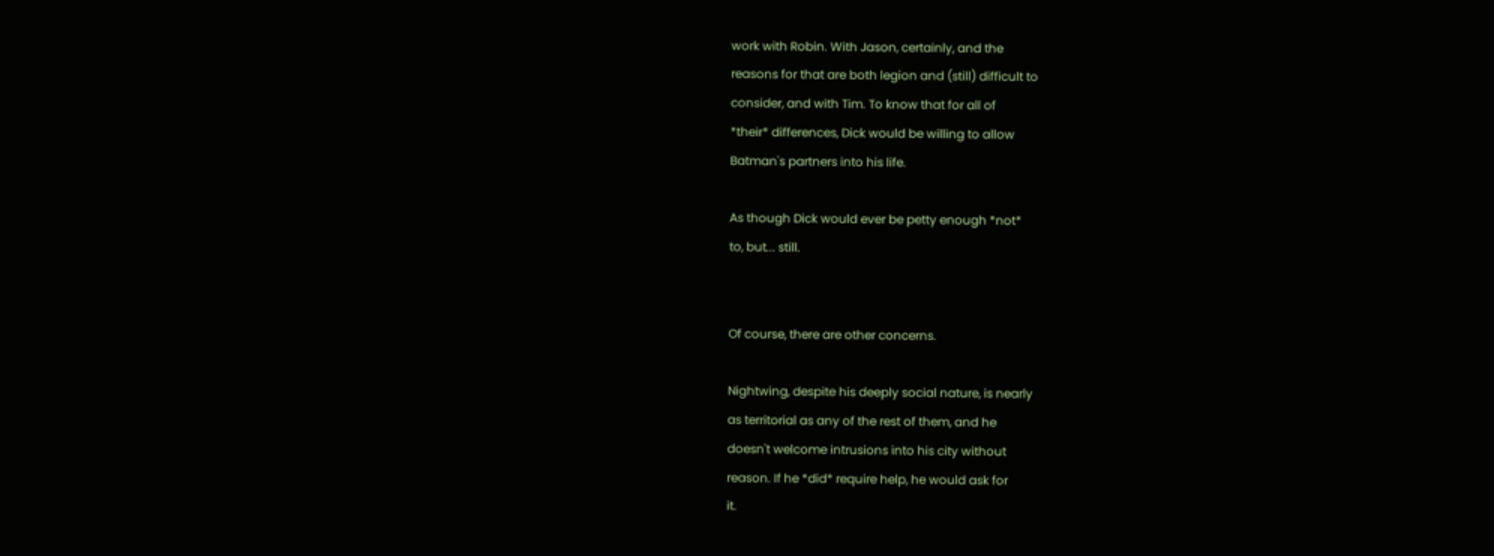work with Robin. With Jason, certainly, and the
reasons for that are both legion and (still) difficult to
consider, and with Tim. To know that for all of
*their* differences, Dick would be willing to allow
Batman's partners into his life.

As though Dick would ever be petty enough *not*
to, but... still.


Of course, there are other concerns.

Nightwing, despite his deeply social nature, is nearly
as territorial as any of the rest of them, and he
doesn't welcome intrusions into his city without
reason. If he *did* require help, he would ask for
it.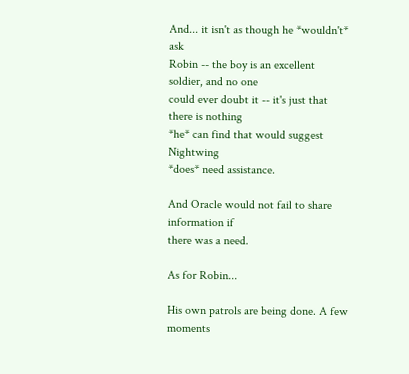And... it isn't as though he *wouldn't* ask
Robin -- the boy is an excellent soldier, and no one
could ever doubt it -- it's just that there is nothing
*he* can find that would suggest Nightwing
*does* need assistance.

And Oracle would not fail to share information if
there was a need.

As for Robin...

His own patrols are being done. A few moments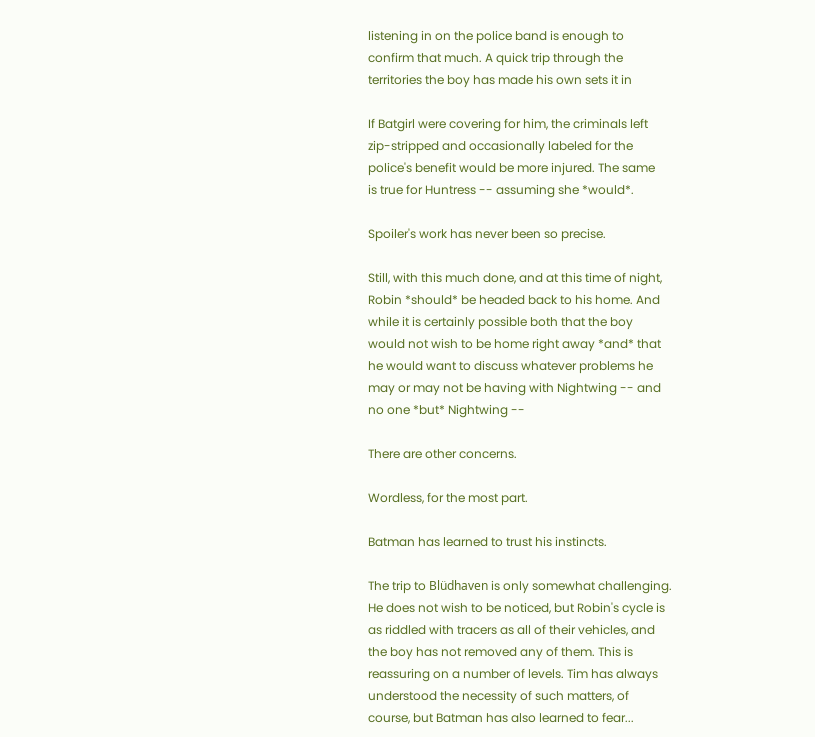listening in on the police band is enough to
confirm that much. A quick trip through the
territories the boy has made his own sets it in

If Batgirl were covering for him, the criminals left
zip-stripped and occasionally labeled for the
police's benefit would be more injured. The same
is true for Huntress -- assuming she *would*.

Spoiler's work has never been so precise.

Still, with this much done, and at this time of night,
Robin *should* be headed back to his home. And
while it is certainly possible both that the boy
would not wish to be home right away *and* that
he would want to discuss whatever problems he
may or may not be having with Nightwing -- and
no one *but* Nightwing --

There are other concerns.

Wordless, for the most part.

Batman has learned to trust his instincts.

The trip to Blüdhaven is only somewhat challenging.
He does not wish to be noticed, but Robin's cycle is
as riddled with tracers as all of their vehicles, and
the boy has not removed any of them. This is
reassuring on a number of levels. Tim has always
understood the necessity of such matters, of
course, but Batman has also learned to fear...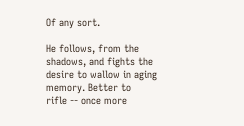Of any sort.

He follows, from the shadows, and fights the
desire to wallow in aging memory. Better to
rifle -- once more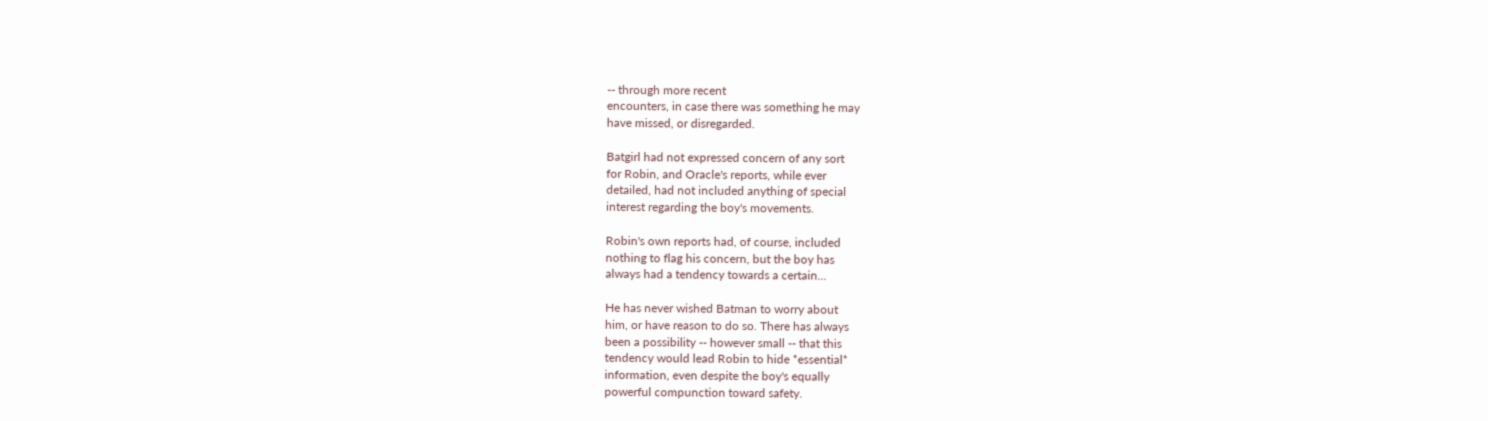-- through more recent
encounters, in case there was something he may
have missed, or disregarded.

Batgirl had not expressed concern of any sort
for Robin, and Oracle's reports, while ever
detailed, had not included anything of special
interest regarding the boy's movements.

Robin's own reports had, of course, included
nothing to flag his concern, but the boy has
always had a tendency towards a certain...

He has never wished Batman to worry about
him, or have reason to do so. There has always
been a possibility -- however small -- that this
tendency would lead Robin to hide *essential*
information, even despite the boy's equally
powerful compunction toward safety.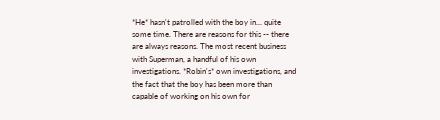*He* hasn't patrolled with the boy in... quite
some time. There are reasons for this -- there
are always reasons. The most recent business
with Superman, a handful of his own
investigations. *Robin's* own investigations, and
the fact that the boy has been more than
capable of working on his own for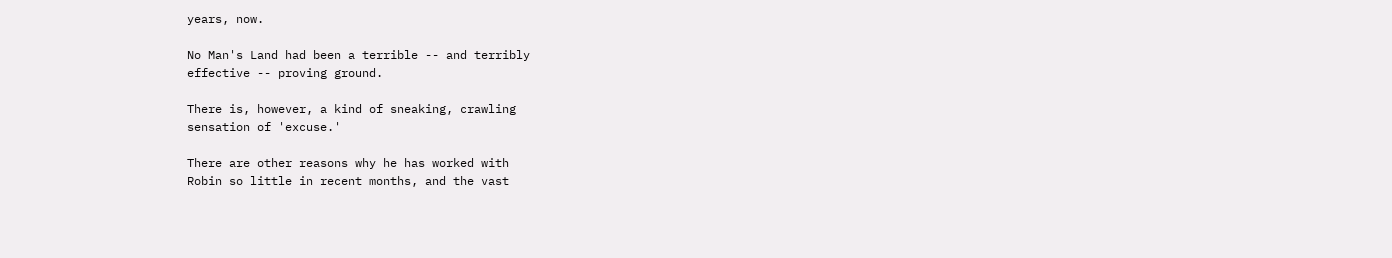years, now.

No Man's Land had been a terrible -- and terribly
effective -- proving ground.

There is, however, a kind of sneaking, crawling
sensation of 'excuse.'

There are other reasons why he has worked with
Robin so little in recent months, and the vast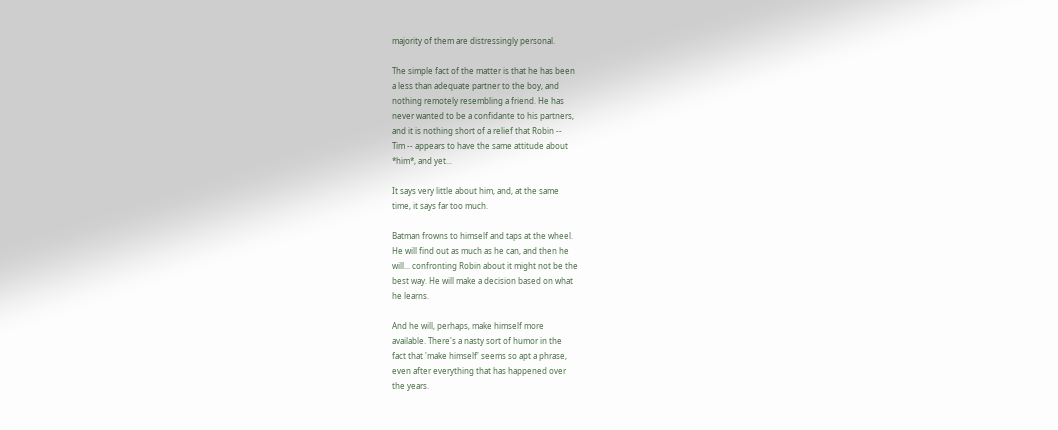majority of them are distressingly personal.

The simple fact of the matter is that he has been
a less than adequate partner to the boy, and
nothing remotely resembling a friend. He has
never wanted to be a confidante to his partners,
and it is nothing short of a relief that Robin --
Tim -- appears to have the same attitude about
*him*, and yet...

It says very little about him, and, at the same
time, it says far too much.

Batman frowns to himself and taps at the wheel.
He will find out as much as he can, and then he
will... confronting Robin about it might not be the
best way. He will make a decision based on what
he learns.

And he will, perhaps, make himself more
available. There's a nasty sort of humor in the
fact that 'make himself' seems so apt a phrase,
even after everything that has happened over
the years.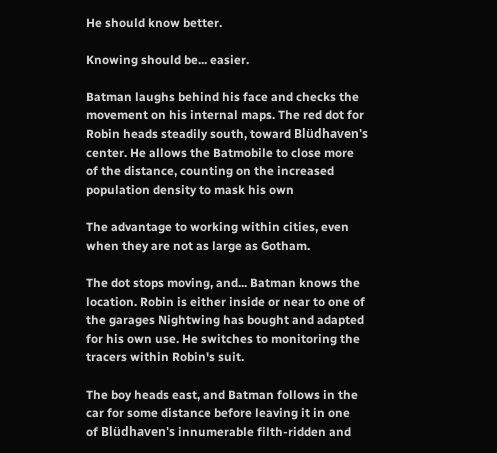He should know better.

Knowing should be... easier.

Batman laughs behind his face and checks the
movement on his internal maps. The red dot for
Robin heads steadily south, toward Blüdhaven's
center. He allows the Batmobile to close more
of the distance, counting on the increased
population density to mask his own

The advantage to working within cities, even
when they are not as large as Gotham.

The dot stops moving, and... Batman knows the
location. Robin is either inside or near to one of
the garages Nightwing has bought and adapted
for his own use. He switches to monitoring the
tracers within Robin's suit.

The boy heads east, and Batman follows in the
car for some distance before leaving it in one
of Blüdhaven's innumerable filth-ridden and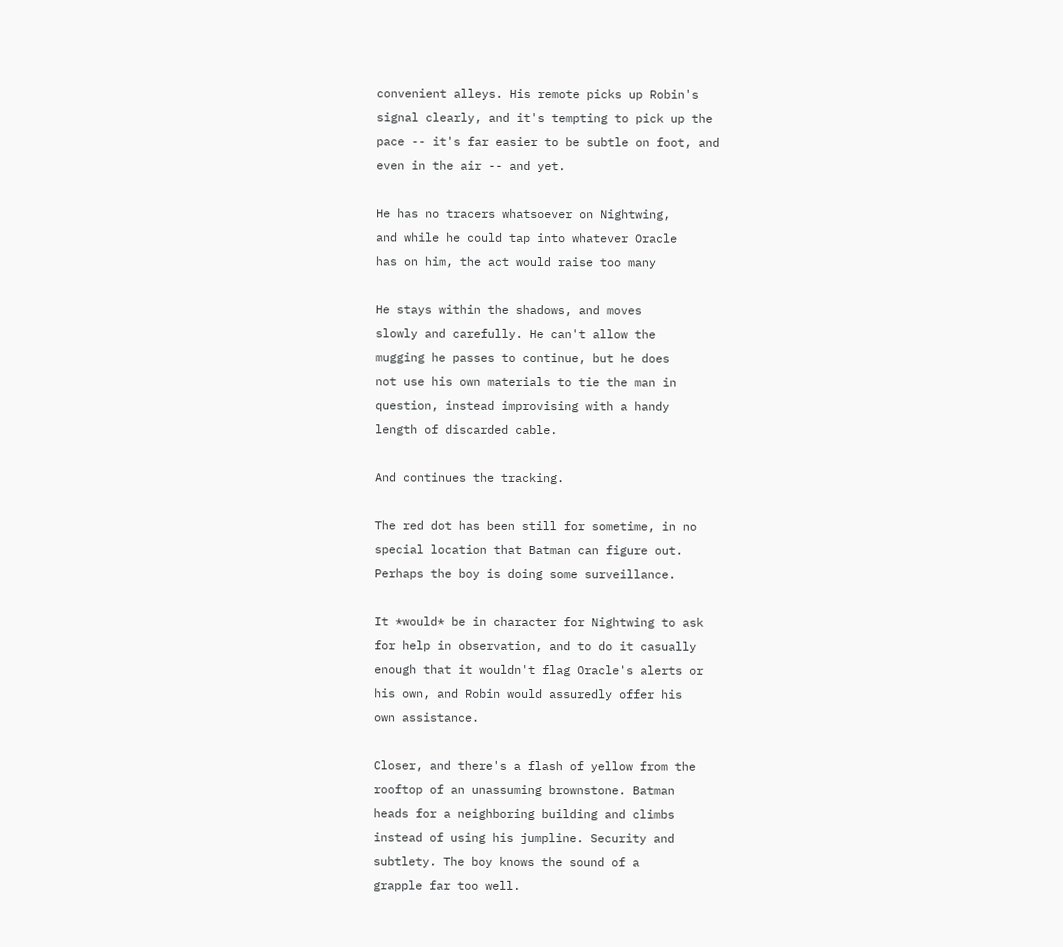convenient alleys. His remote picks up Robin's
signal clearly, and it's tempting to pick up the
pace -- it's far easier to be subtle on foot, and
even in the air -- and yet.

He has no tracers whatsoever on Nightwing,
and while he could tap into whatever Oracle
has on him, the act would raise too many

He stays within the shadows, and moves
slowly and carefully. He can't allow the
mugging he passes to continue, but he does
not use his own materials to tie the man in
question, instead improvising with a handy
length of discarded cable.

And continues the tracking.

The red dot has been still for sometime, in no
special location that Batman can figure out.
Perhaps the boy is doing some surveillance.

It *would* be in character for Nightwing to ask
for help in observation, and to do it casually
enough that it wouldn't flag Oracle's alerts or
his own, and Robin would assuredly offer his
own assistance.

Closer, and there's a flash of yellow from the
rooftop of an unassuming brownstone. Batman
heads for a neighboring building and climbs
instead of using his jumpline. Security and
subtlety. The boy knows the sound of a
grapple far too well.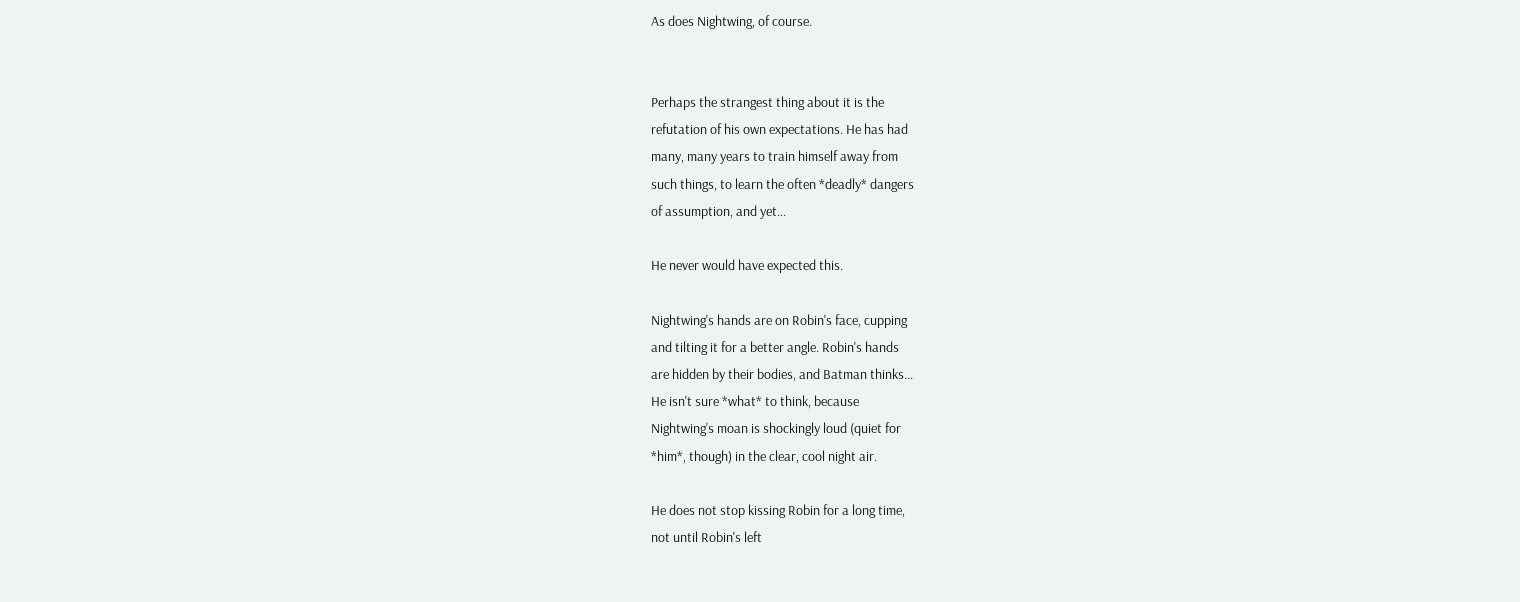As does Nightwing, of course.


Perhaps the strangest thing about it is the
refutation of his own expectations. He has had
many, many years to train himself away from
such things, to learn the often *deadly* dangers
of assumption, and yet...

He never would have expected this.

Nightwing's hands are on Robin's face, cupping
and tilting it for a better angle. Robin's hands
are hidden by their bodies, and Batman thinks...
He isn't sure *what* to think, because
Nightwing's moan is shockingly loud (quiet for
*him*, though) in the clear, cool night air.

He does not stop kissing Robin for a long time,
not until Robin's left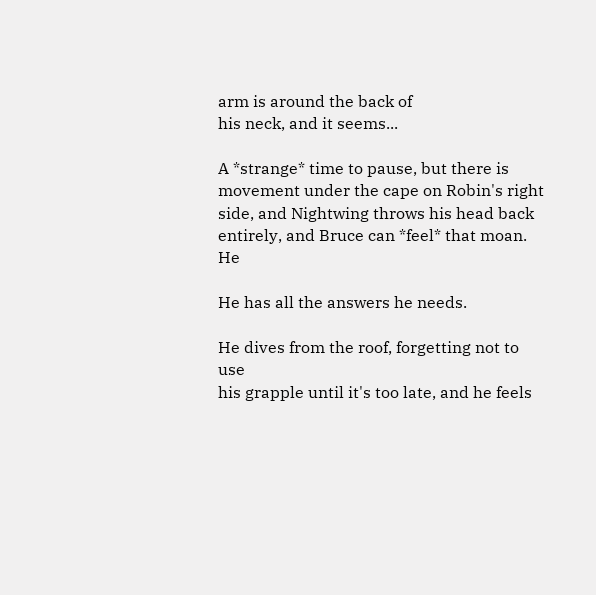arm is around the back of
his neck, and it seems...

A *strange* time to pause, but there is
movement under the cape on Robin's right
side, and Nightwing throws his head back
entirely, and Bruce can *feel* that moan. He

He has all the answers he needs.

He dives from the roof, forgetting not to use
his grapple until it's too late, and he feels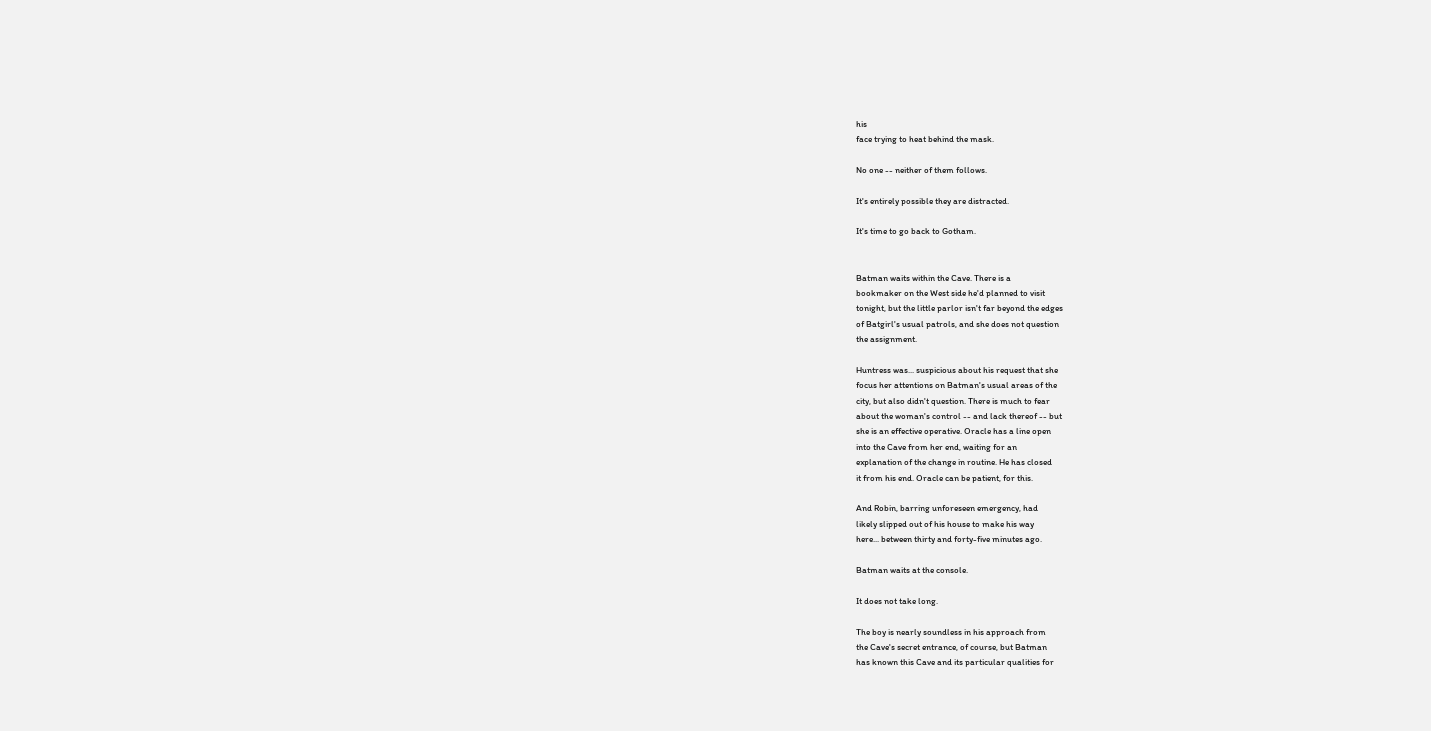his
face trying to heat behind the mask.

No one -- neither of them follows.

It's entirely possible they are distracted.

It's time to go back to Gotham.


Batman waits within the Cave. There is a
bookmaker on the West side he'd planned to visit
tonight, but the little parlor isn't far beyond the edges
of Batgirl's usual patrols, and she does not question
the assignment.

Huntress was... suspicious about his request that she
focus her attentions on Batman's usual areas of the
city, but also didn't question. There is much to fear
about the woman's control -- and lack thereof -- but
she is an effective operative. Oracle has a line open
into the Cave from her end, waiting for an
explanation of the change in routine. He has closed
it from his end. Oracle can be patient, for this.

And Robin, barring unforeseen emergency, had
likely slipped out of his house to make his way
here... between thirty and forty-five minutes ago.

Batman waits at the console.

It does not take long.

The boy is nearly soundless in his approach from
the Cave's secret entrance, of course, but Batman
has known this Cave and its particular qualities for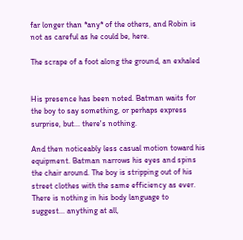far longer than *any* of the others, and Robin is
not as careful as he could be, here.

The scrape of a foot along the ground, an exhaled


His presence has been noted. Batman waits for
the boy to say something, or perhaps express
surprise, but... there's nothing.

And then noticeably less casual motion toward his
equipment. Batman narrows his eyes and spins
the chair around. The boy is stripping out of his
street clothes with the same efficiency as ever.
There is nothing in his body language to
suggest... anything at all,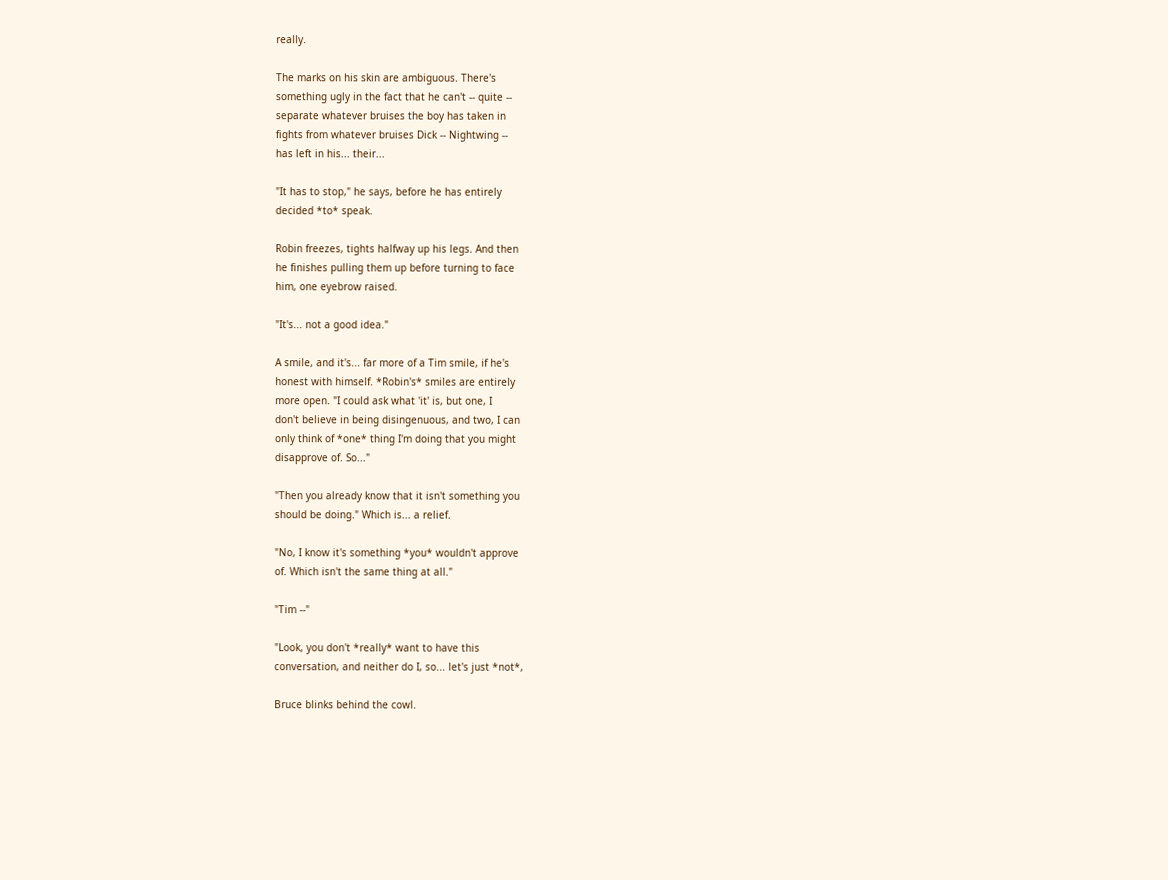really.

The marks on his skin are ambiguous. There's
something ugly in the fact that he can't -- quite --
separate whatever bruises the boy has taken in
fights from whatever bruises Dick -- Nightwing --
has left in his... their...

"It has to stop," he says, before he has entirely
decided *to* speak.

Robin freezes, tights halfway up his legs. And then
he finishes pulling them up before turning to face
him, one eyebrow raised.

"It's... not a good idea."

A smile, and it's... far more of a Tim smile, if he's
honest with himself. *Robin's* smiles are entirely
more open. "I could ask what 'it' is, but one, I
don't believe in being disingenuous, and two, I can
only think of *one* thing I'm doing that you might
disapprove of. So..."

"Then you already know that it isn't something you
should be doing." Which is... a relief.

"No, I know it's something *you* wouldn't approve
of. Which isn't the same thing at all."

"Tim --"

"Look, you don't *really* want to have this
conversation, and neither do I, so... let's just *not*,

Bruce blinks behind the cowl.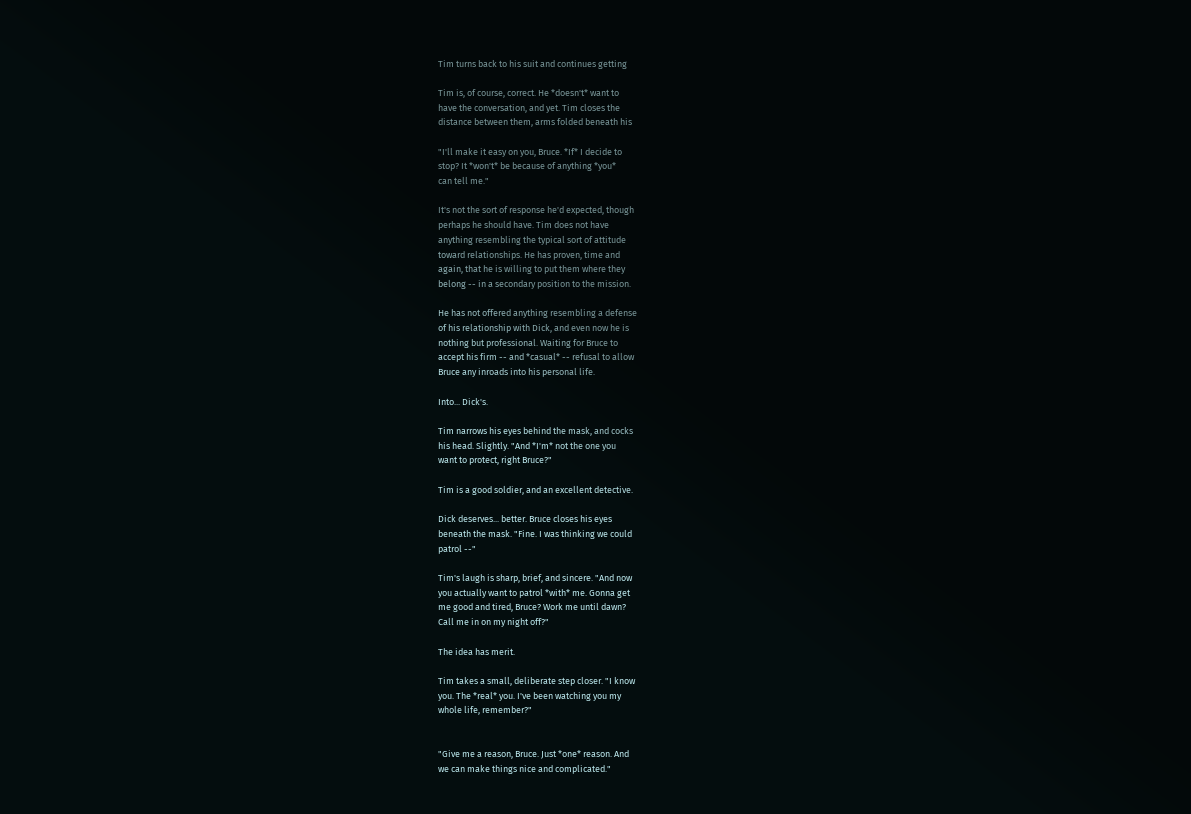Tim turns back to his suit and continues getting

Tim is, of course, correct. He *doesn't* want to
have the conversation, and yet. Tim closes the
distance between them, arms folded beneath his

"I'll make it easy on you, Bruce. *If* I decide to
stop? It *won't* be because of anything *you*
can tell me."

It's not the sort of response he'd expected, though
perhaps he should have. Tim does not have
anything resembling the typical sort of attitude
toward relationships. He has proven, time and
again, that he is willing to put them where they
belong -- in a secondary position to the mission.

He has not offered anything resembling a defense
of his relationship with Dick, and even now he is
nothing but professional. Waiting for Bruce to
accept his firm -- and *casual* -- refusal to allow
Bruce any inroads into his personal life.

Into... Dick's.

Tim narrows his eyes behind the mask, and cocks
his head. Slightly. "And *I'm* not the one you
want to protect, right Bruce?"

Tim is a good soldier, and an excellent detective.

Dick deserves... better. Bruce closes his eyes
beneath the mask. "Fine. I was thinking we could
patrol --"

Tim's laugh is sharp, brief, and sincere. "And now
you actually want to patrol *with* me. Gonna get
me good and tired, Bruce? Work me until dawn?
Call me in on my night off?"

The idea has merit.

Tim takes a small, deliberate step closer. "I know
you. The *real* you. I've been watching you my
whole life, remember?"


"Give me a reason, Bruce. Just *one* reason. And
we can make things nice and complicated."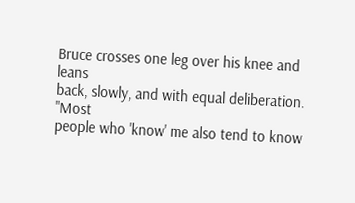Bruce crosses one leg over his knee and leans
back, slowly, and with equal deliberation. "Most
people who 'know' me also tend to know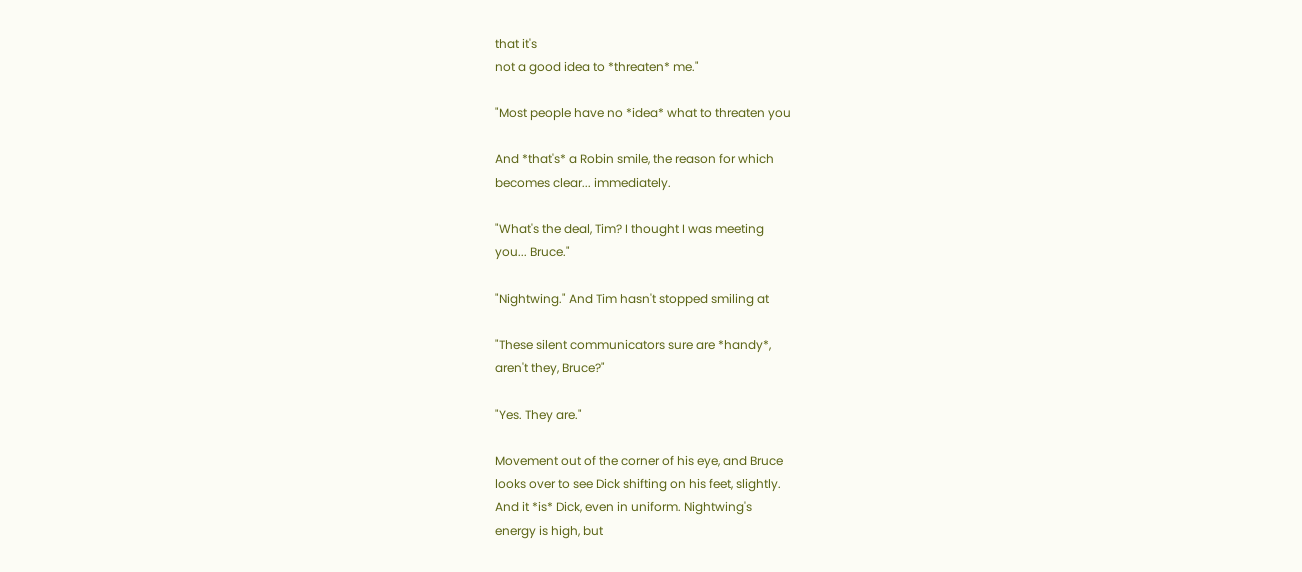that it's
not a good idea to *threaten* me."

"Most people have no *idea* what to threaten you

And *that's* a Robin smile, the reason for which
becomes clear... immediately.

"What's the deal, Tim? I thought I was meeting
you... Bruce."

"Nightwing." And Tim hasn't stopped smiling at

"These silent communicators sure are *handy*,
aren't they, Bruce?"

"Yes. They are."

Movement out of the corner of his eye, and Bruce
looks over to see Dick shifting on his feet, slightly.
And it *is* Dick, even in uniform. Nightwing's
energy is high, but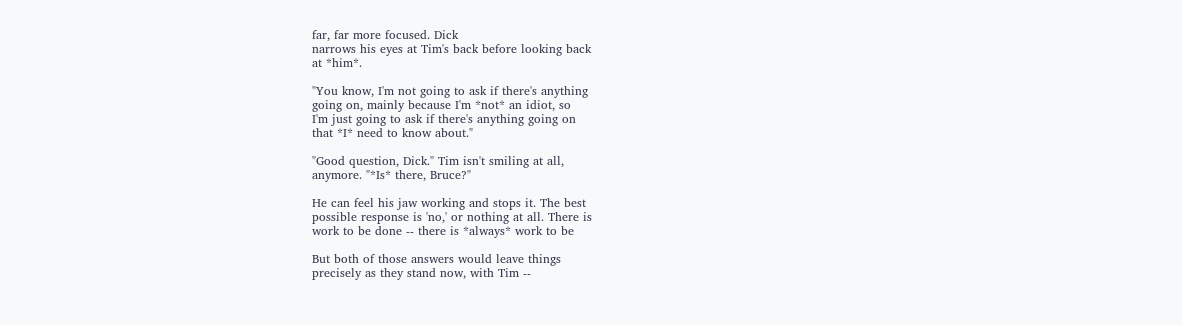far, far more focused. Dick
narrows his eyes at Tim's back before looking back
at *him*.

"You know, I'm not going to ask if there's anything
going on, mainly because I'm *not* an idiot, so
I'm just going to ask if there's anything going on
that *I* need to know about."

"Good question, Dick." Tim isn't smiling at all,
anymore. "*Is* there, Bruce?"

He can feel his jaw working and stops it. The best
possible response is 'no,' or nothing at all. There is
work to be done -- there is *always* work to be

But both of those answers would leave things
precisely as they stand now, with Tim --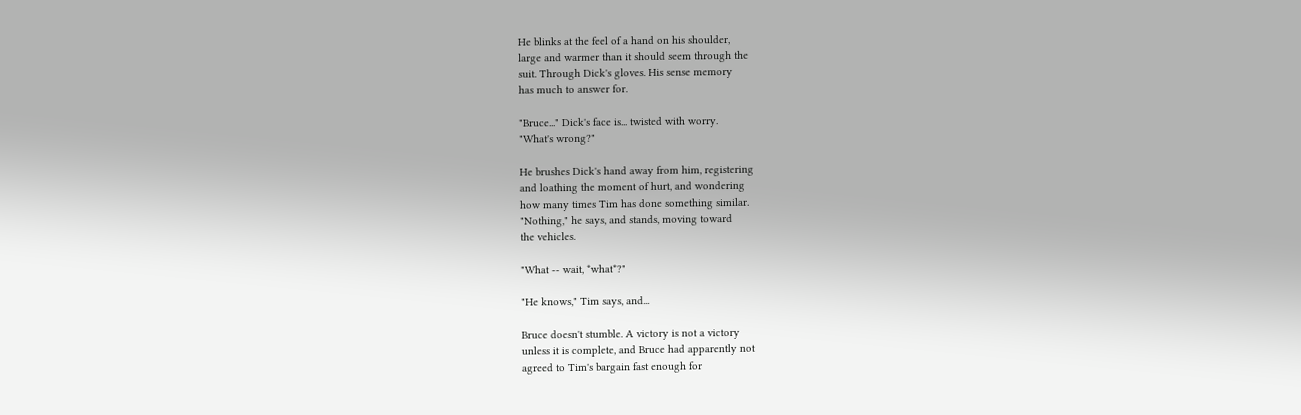He blinks at the feel of a hand on his shoulder,
large and warmer than it should seem through the
suit. Through Dick's gloves. His sense memory
has much to answer for.

"Bruce..." Dick's face is... twisted with worry.
"What's wrong?"

He brushes Dick's hand away from him, registering
and loathing the moment of hurt, and wondering
how many times Tim has done something similar.
"Nothing," he says, and stands, moving toward
the vehicles.

"What -- wait, *what*?"

"He knows," Tim says, and...

Bruce doesn't stumble. A victory is not a victory
unless it is complete, and Bruce had apparently not
agreed to Tim's bargain fast enough for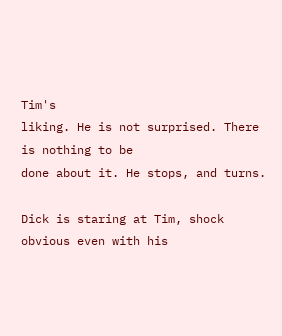Tim's
liking. He is not surprised. There is nothing to be
done about it. He stops, and turns.

Dick is staring at Tim, shock obvious even with his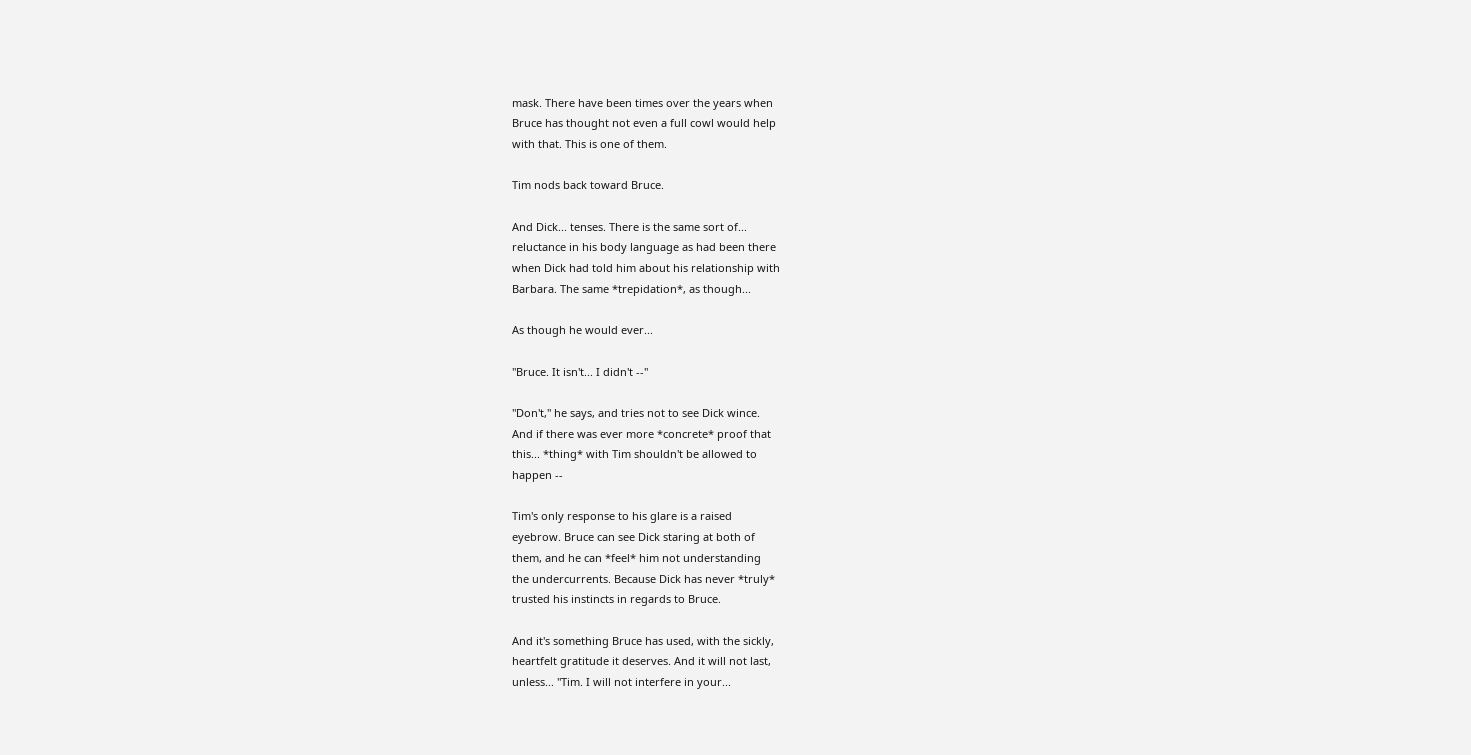mask. There have been times over the years when
Bruce has thought not even a full cowl would help
with that. This is one of them.

Tim nods back toward Bruce.

And Dick... tenses. There is the same sort of...
reluctance in his body language as had been there
when Dick had told him about his relationship with
Barbara. The same *trepidation*, as though...

As though he would ever...

"Bruce. It isn't... I didn't --"

"Don't," he says, and tries not to see Dick wince.
And if there was ever more *concrete* proof that
this... *thing* with Tim shouldn't be allowed to
happen --

Tim's only response to his glare is a raised
eyebrow. Bruce can see Dick staring at both of
them, and he can *feel* him not understanding
the undercurrents. Because Dick has never *truly*
trusted his instincts in regards to Bruce.

And it's something Bruce has used, with the sickly,
heartfelt gratitude it deserves. And it will not last,
unless... "Tim. I will not interfere in your...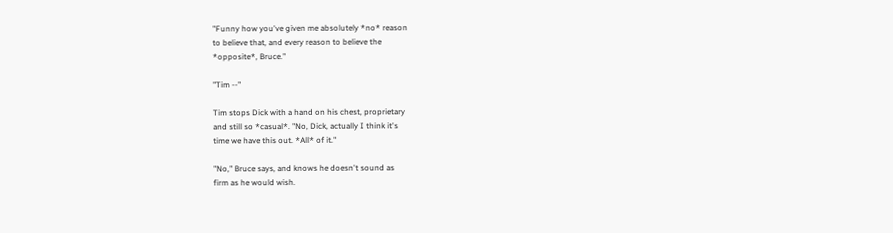"Funny how you've given me absolutely *no* reason
to believe that, and every reason to believe the
*opposite*, Bruce."

"Tim --"

Tim stops Dick with a hand on his chest, proprietary
and still so *casual*. "No, Dick, actually I think it's
time we have this out. *All* of it."

"No," Bruce says, and knows he doesn't sound as
firm as he would wish.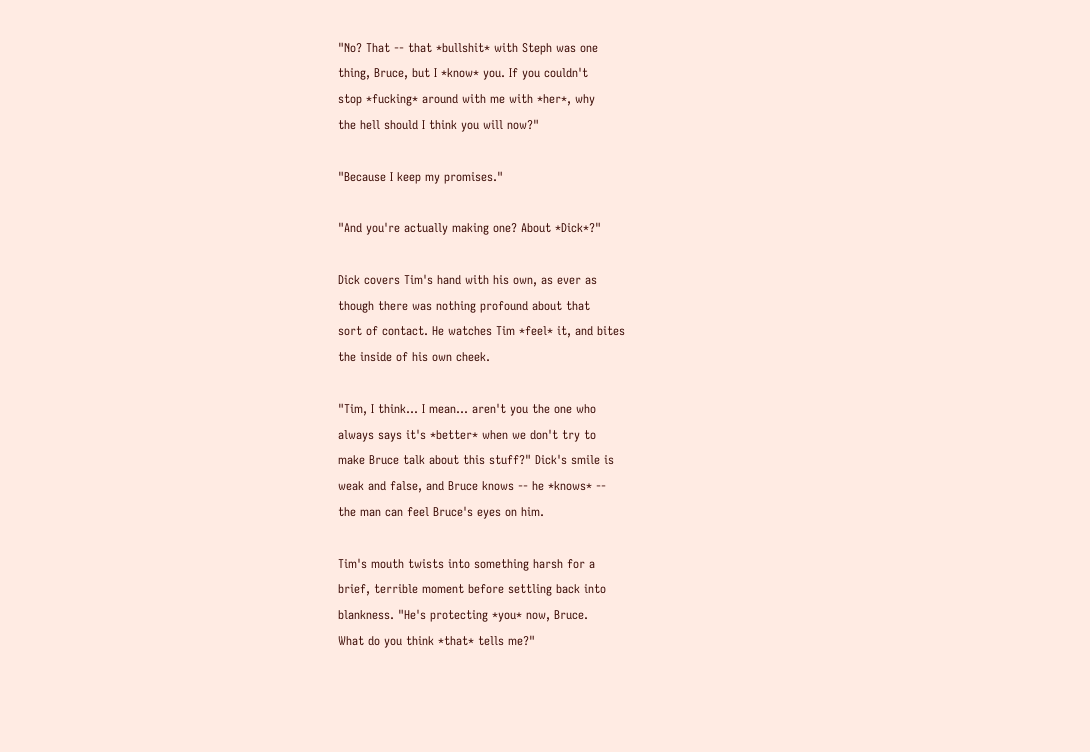"No? That -- that *bullshit* with Steph was one
thing, Bruce, but I *know* you. If you couldn't
stop *fucking* around with me with *her*, why
the hell should I think you will now?"

"Because I keep my promises."

"And you're actually making one? About *Dick*?"

Dick covers Tim's hand with his own, as ever as
though there was nothing profound about that
sort of contact. He watches Tim *feel* it, and bites
the inside of his own cheek.

"Tim, I think... I mean... aren't you the one who
always says it's *better* when we don't try to
make Bruce talk about this stuff?" Dick's smile is
weak and false, and Bruce knows -- he *knows* --
the man can feel Bruce's eyes on him.

Tim's mouth twists into something harsh for a
brief, terrible moment before settling back into
blankness. "He's protecting *you* now, Bruce.
What do you think *that* tells me?"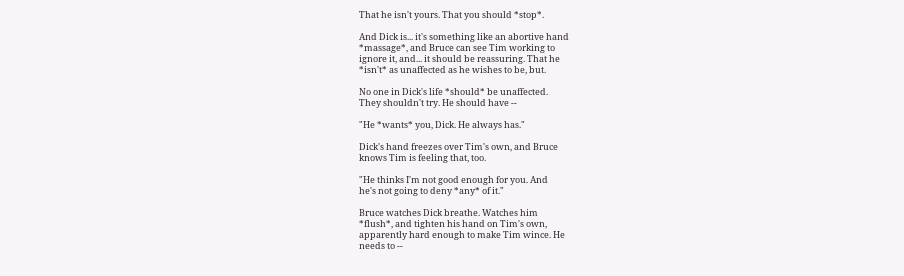That he isn't yours. That you should *stop*.

And Dick is... it's something like an abortive hand
*massage*, and Bruce can see Tim working to
ignore it, and... it should be reassuring. That he
*isn't* as unaffected as he wishes to be, but.

No one in Dick's life *should* be unaffected.
They shouldn't try. He should have --

"He *wants* you, Dick. He always has."

Dick's hand freezes over Tim's own, and Bruce
knows Tim is feeling that, too.

"He thinks I'm not good enough for you. And
he's not going to deny *any* of it."

Bruce watches Dick breathe. Watches him
*flush*, and tighten his hand on Tim's own,
apparently hard enough to make Tim wince. He
needs to --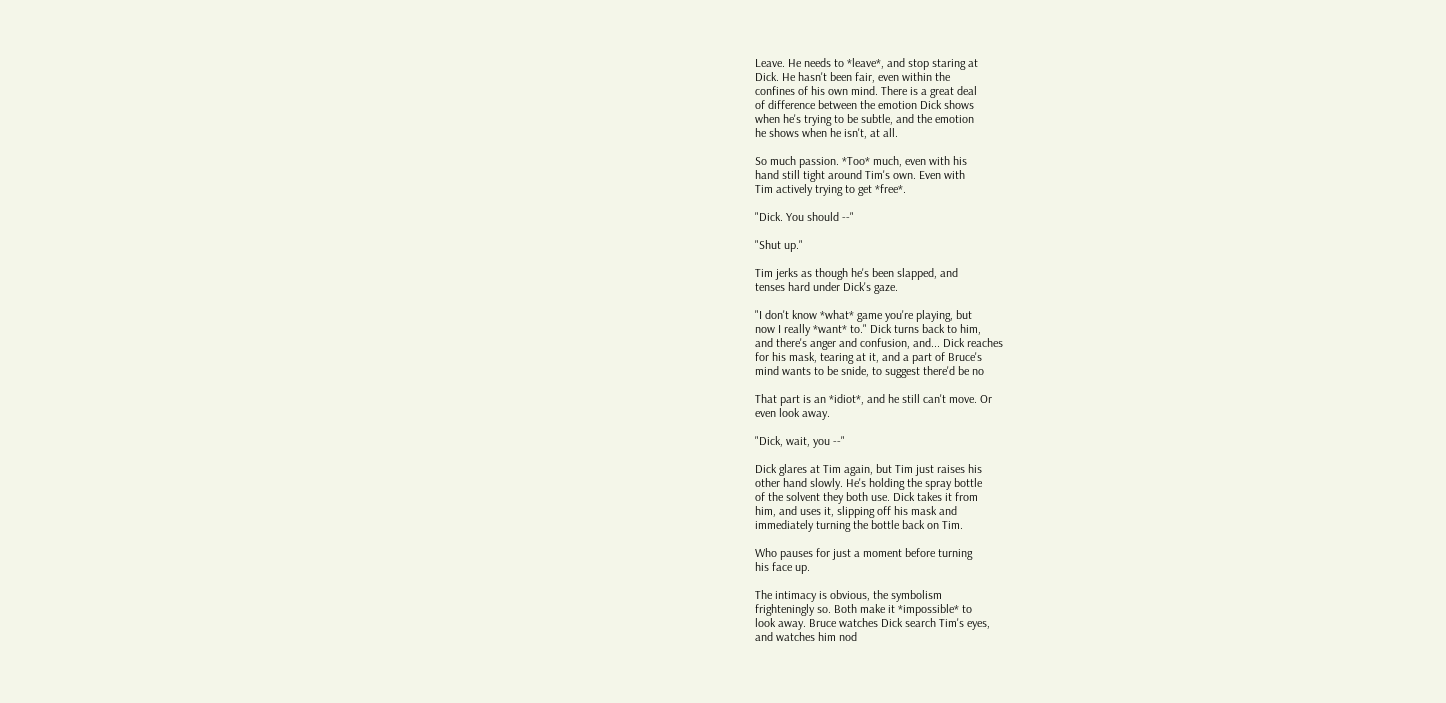Leave. He needs to *leave*, and stop staring at
Dick. He hasn't been fair, even within the
confines of his own mind. There is a great deal
of difference between the emotion Dick shows
when he's trying to be subtle, and the emotion
he shows when he isn't, at all.

So much passion. *Too* much, even with his
hand still tight around Tim's own. Even with
Tim actively trying to get *free*.

"Dick. You should --"

"Shut up."

Tim jerks as though he's been slapped, and
tenses hard under Dick's gaze.

"I don't know *what* game you're playing, but
now I really *want* to." Dick turns back to him,
and there's anger and confusion, and... Dick reaches
for his mask, tearing at it, and a part of Bruce's
mind wants to be snide, to suggest there'd be no

That part is an *idiot*, and he still can't move. Or
even look away.

"Dick, wait, you --"

Dick glares at Tim again, but Tim just raises his
other hand slowly. He's holding the spray bottle
of the solvent they both use. Dick takes it from
him, and uses it, slipping off his mask and
immediately turning the bottle back on Tim.

Who pauses for just a moment before turning
his face up.

The intimacy is obvious, the symbolism
frighteningly so. Both make it *impossible* to
look away. Bruce watches Dick search Tim's eyes,
and watches him nod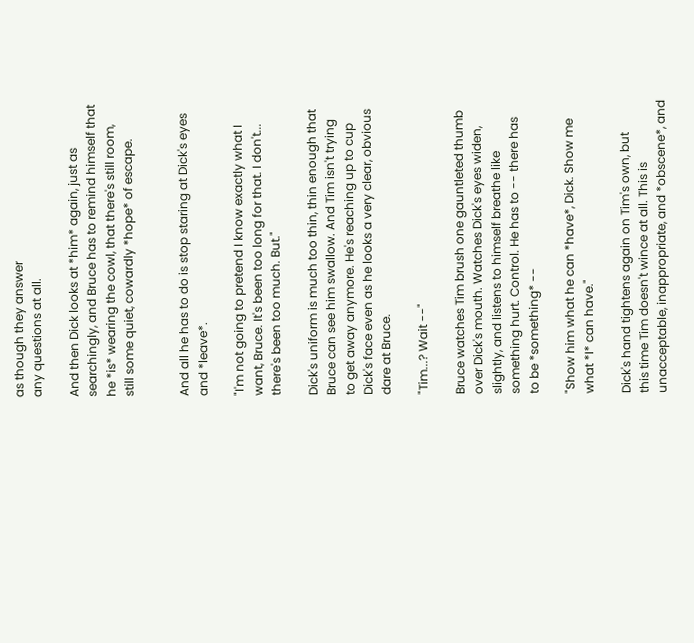as though they answer
any questions at all.

And then Dick looks at *him* again, just as
searchingly, and Bruce has to remind himself that
he *is* wearing the cowl, that there's still room,
still some quiet, cowardly *hope* of escape.


And all he has to do is stop staring at Dick's eyes
and *leave*.

"I'm not going to pretend I know exactly what I
want, Bruce. It's been too long for that. I don't...
there's been too much. But."

Dick's uniform is much too thin, thin enough that
Bruce can see him swallow. And Tim isn't trying
to get away anymore. He's reaching up to cup
Dick's face even as he looks a very clear, obvious
dare at Bruce.

"Tim...? Wait --"

Bruce watches Tim brush one gauntleted thumb
over Dick's mouth. Watches Dick's eyes widen,
slightly, and listens to himself breathe like
something hurt. Control. He has to -- there has
to be *something* --

"Show him what he can *have*, Dick. Show me
what *I* can have."

Dick's hand tightens again on Tim's own, but
this time Tim doesn't wince at all. This is
unacceptable, inappropriate, and *obscene*, and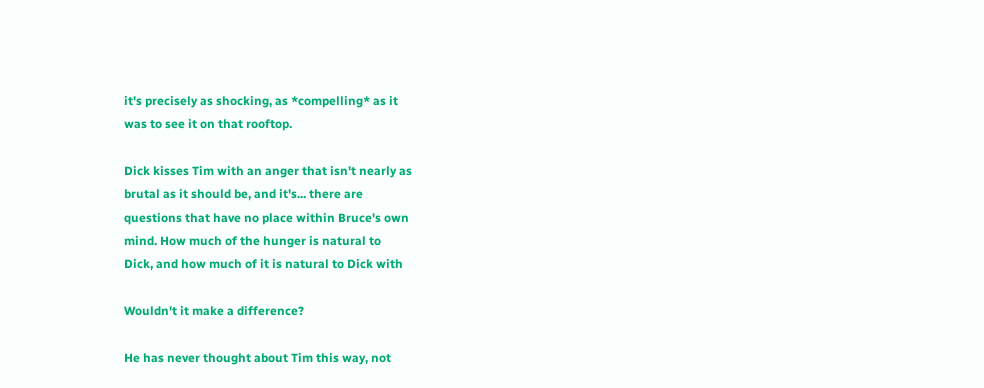it's precisely as shocking, as *compelling* as it
was to see it on that rooftop.

Dick kisses Tim with an anger that isn't nearly as
brutal as it should be, and it's... there are
questions that have no place within Bruce's own
mind. How much of the hunger is natural to
Dick, and how much of it is natural to Dick with

Wouldn't it make a difference?

He has never thought about Tim this way, not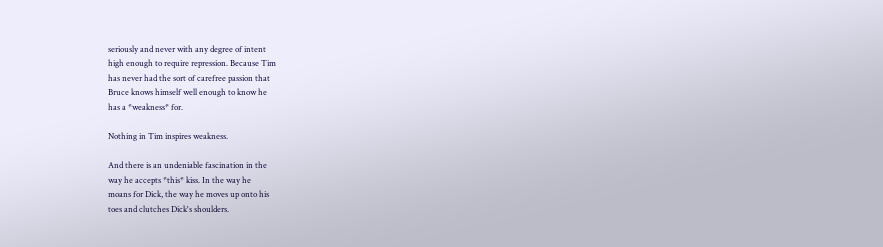seriously and never with any degree of intent
high enough to require repression. Because Tim
has never had the sort of carefree passion that
Bruce knows himself well enough to know he
has a *weakness* for.

Nothing in Tim inspires weakness.

And there is an undeniable fascination in the
way he accepts *this* kiss. In the way he
moans for Dick, the way he moves up onto his
toes and clutches Dick's shoulders.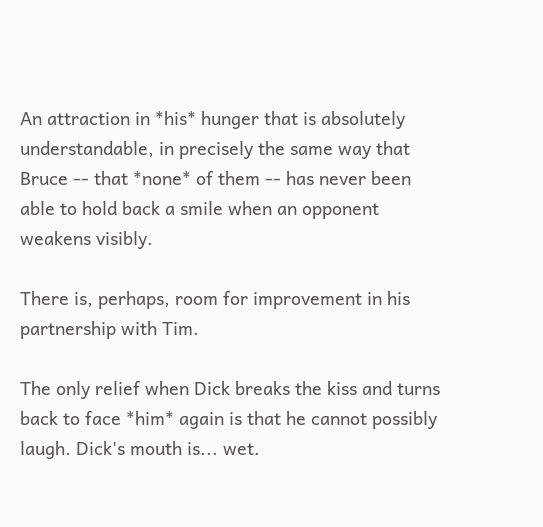An attraction in *his* hunger that is absolutely
understandable, in precisely the same way that
Bruce -- that *none* of them -- has never been
able to hold back a smile when an opponent
weakens visibly.

There is, perhaps, room for improvement in his
partnership with Tim.

The only relief when Dick breaks the kiss and turns
back to face *him* again is that he cannot possibly
laugh. Dick's mouth is... wet.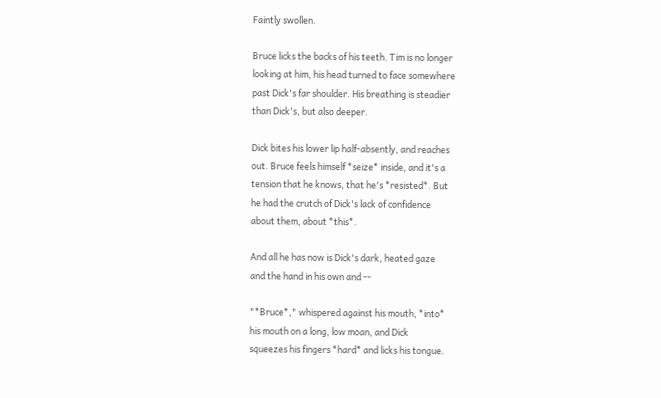Faintly swollen.

Bruce licks the backs of his teeth. Tim is no longer
looking at him, his head turned to face somewhere
past Dick's far shoulder. His breathing is steadier
than Dick's, but also deeper.

Dick bites his lower lip half-absently, and reaches
out. Bruce feels himself *seize* inside, and it's a
tension that he knows, that he's *resisted*. But
he had the crutch of Dick's lack of confidence
about them, about *this*.

And all he has now is Dick's dark, heated gaze
and the hand in his own and --

"*Bruce*," whispered against his mouth, *into*
his mouth on a long, low moan, and Dick
squeezes his fingers *hard* and licks his tongue.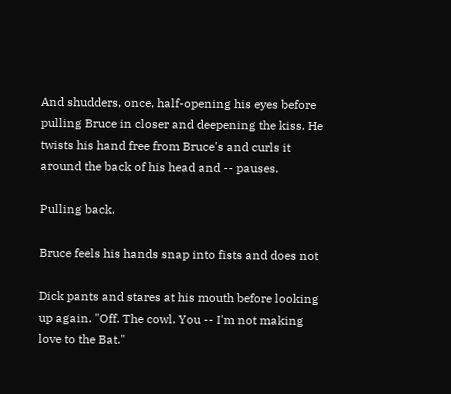And shudders, once, half-opening his eyes before
pulling Bruce in closer and deepening the kiss. He
twists his hand free from Bruce's and curls it
around the back of his head and -- pauses.

Pulling back.

Bruce feels his hands snap into fists and does not

Dick pants and stares at his mouth before looking
up again. "Off. The cowl. You -- I'm not making
love to the Bat."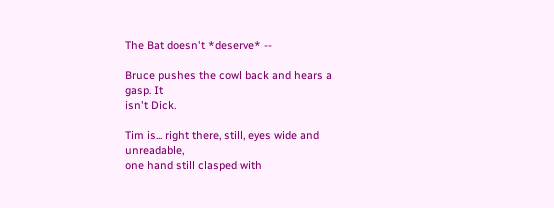The Bat doesn't *deserve* --

Bruce pushes the cowl back and hears a gasp. It
isn't Dick.

Tim is... right there, still, eyes wide and unreadable,
one hand still clasped with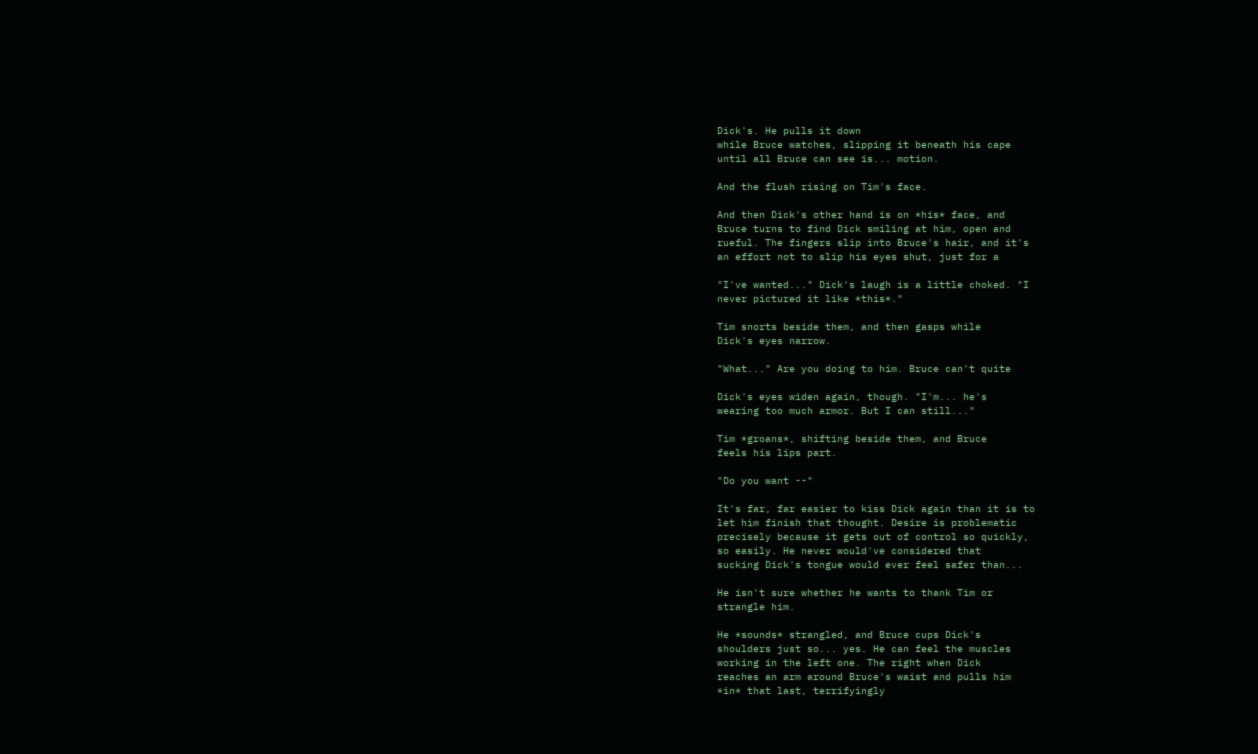Dick's. He pulls it down
while Bruce watches, slipping it beneath his cape
until all Bruce can see is... motion.

And the flush rising on Tim's face.

And then Dick's other hand is on *his* face, and
Bruce turns to find Dick smiling at him, open and
rueful. The fingers slip into Bruce's hair, and it's
an effort not to slip his eyes shut, just for a

"I've wanted..." Dick's laugh is a little choked. "I
never pictured it like *this*."

Tim snorts beside them, and then gasps while
Dick's eyes narrow.

"What..." Are you doing to him. Bruce can't quite

Dick's eyes widen again, though. "I'm... he's
wearing too much armor. But I can still..."

Tim *groans*, shifting beside them, and Bruce
feels his lips part.

"Do you want --"

It's far, far easier to kiss Dick again than it is to
let him finish that thought. Desire is problematic
precisely because it gets out of control so quickly,
so easily. He never would've considered that
sucking Dick's tongue would ever feel safer than...

He isn't sure whether he wants to thank Tim or
strangle him.

He *sounds* strangled, and Bruce cups Dick's
shoulders just so... yes. He can feel the muscles
working in the left one. The right when Dick
reaches an arm around Bruce's waist and pulls him
*in* that last, terrifyingly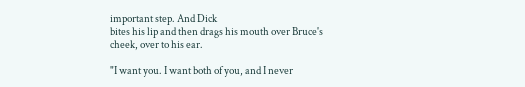important step. And Dick
bites his lip and then drags his mouth over Bruce's
cheek, over to his ear.

"I want you. I want both of you, and I never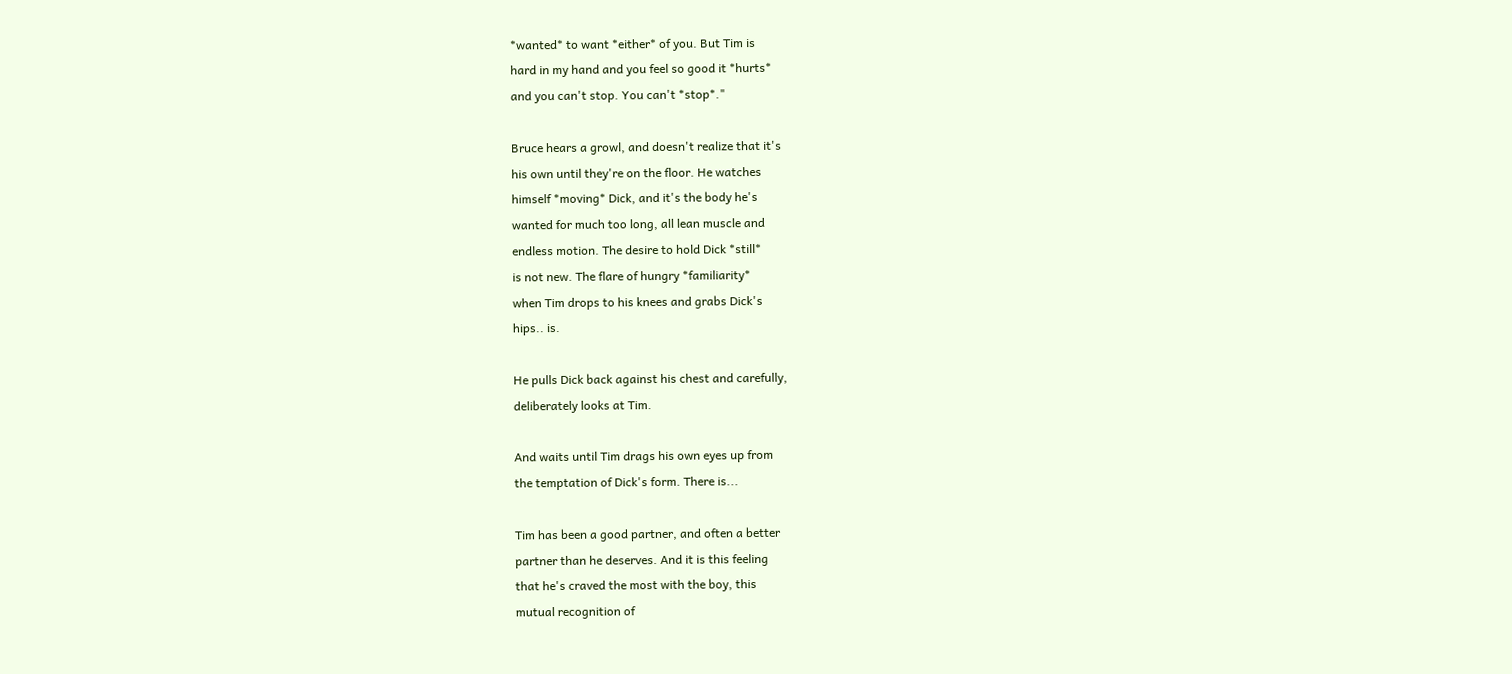*wanted* to want *either* of you. But Tim is
hard in my hand and you feel so good it *hurts*
and you can't stop. You can't *stop*."

Bruce hears a growl, and doesn't realize that it's
his own until they're on the floor. He watches
himself *moving* Dick, and it's the body he's
wanted for much too long, all lean muscle and
endless motion. The desire to hold Dick *still*
is not new. The flare of hungry *familiarity*
when Tim drops to his knees and grabs Dick's
hips.. is.

He pulls Dick back against his chest and carefully,
deliberately looks at Tim.

And waits until Tim drags his own eyes up from
the temptation of Dick's form. There is...

Tim has been a good partner, and often a better
partner than he deserves. And it is this feeling
that he's craved the most with the boy, this
mutual recognition of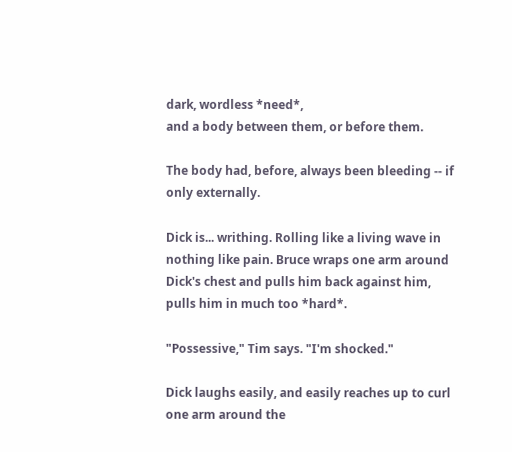dark, wordless *need*,
and a body between them, or before them.

The body had, before, always been bleeding -- if
only externally.

Dick is... writhing. Rolling like a living wave in
nothing like pain. Bruce wraps one arm around
Dick's chest and pulls him back against him,
pulls him in much too *hard*.

"Possessive," Tim says. "I'm shocked."

Dick laughs easily, and easily reaches up to curl
one arm around the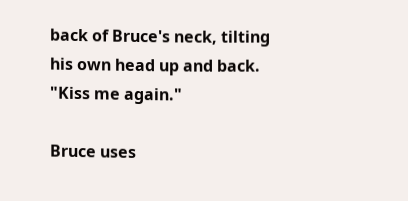back of Bruce's neck, tilting
his own head up and back. "Kiss me again."

Bruce uses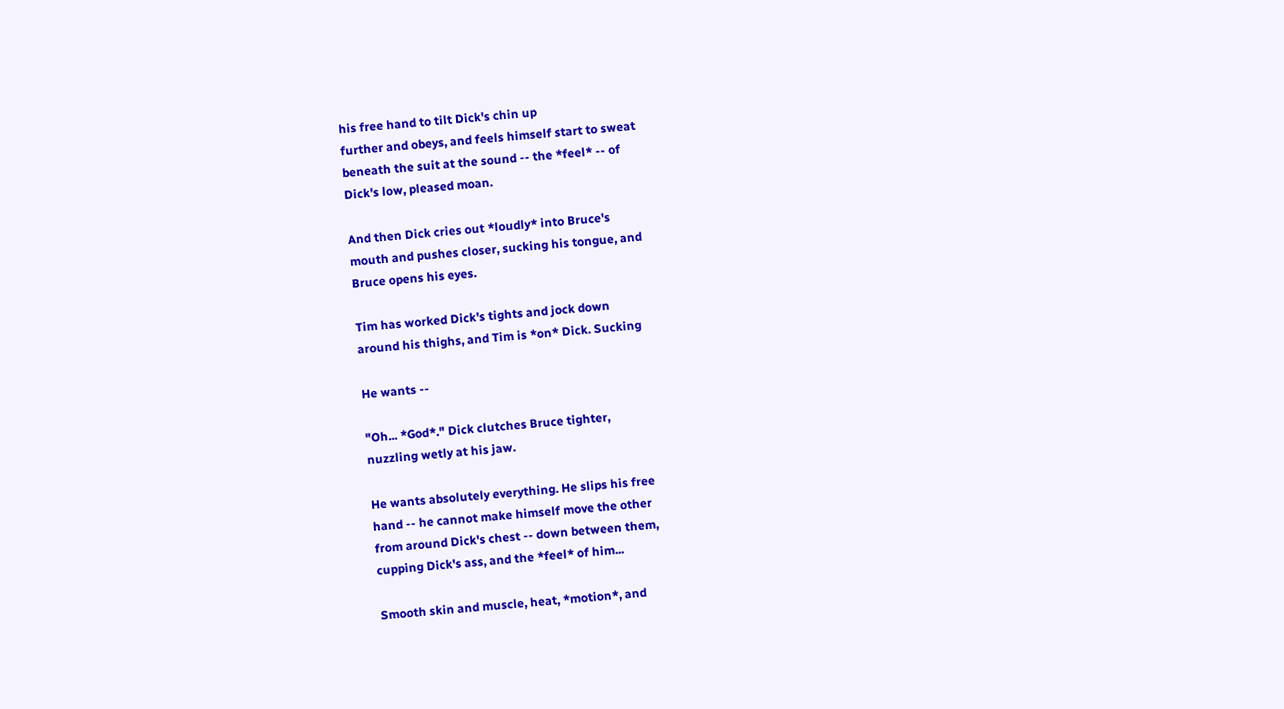his free hand to tilt Dick's chin up
further and obeys, and feels himself start to sweat
beneath the suit at the sound -- the *feel* -- of
Dick's low, pleased moan.

And then Dick cries out *loudly* into Bruce's
mouth and pushes closer, sucking his tongue, and
Bruce opens his eyes.

Tim has worked Dick's tights and jock down
around his thighs, and Tim is *on* Dick. Sucking

He wants --

"Oh... *God*." Dick clutches Bruce tighter,
nuzzling wetly at his jaw.

He wants absolutely everything. He slips his free
hand -- he cannot make himself move the other
from around Dick's chest -- down between them,
cupping Dick's ass, and the *feel* of him...

Smooth skin and muscle, heat, *motion*, and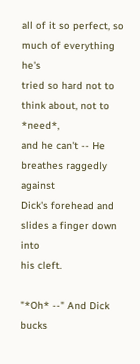all of it so perfect, so much of everything he's
tried so hard not to think about, not to *need*,
and he can't -- He breathes raggedly against
Dick's forehead and slides a finger down into
his cleft.

"*Oh* --" And Dick bucks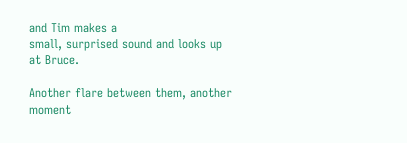and Tim makes a
small, surprised sound and looks up at Bruce.

Another flare between them, another moment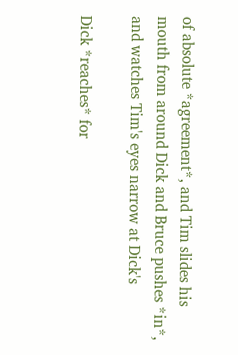of absolute *agreement*, and Tim slides his
mouth from around Dick and Bruce pushes *in*,
and watches Tim's eyes narrow at Dick's

Dick *reaches* for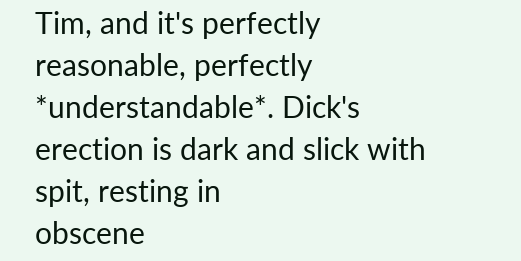Tim, and it's perfectly
reasonable, perfectly *understandable*. Dick's
erection is dark and slick with spit, resting in
obscene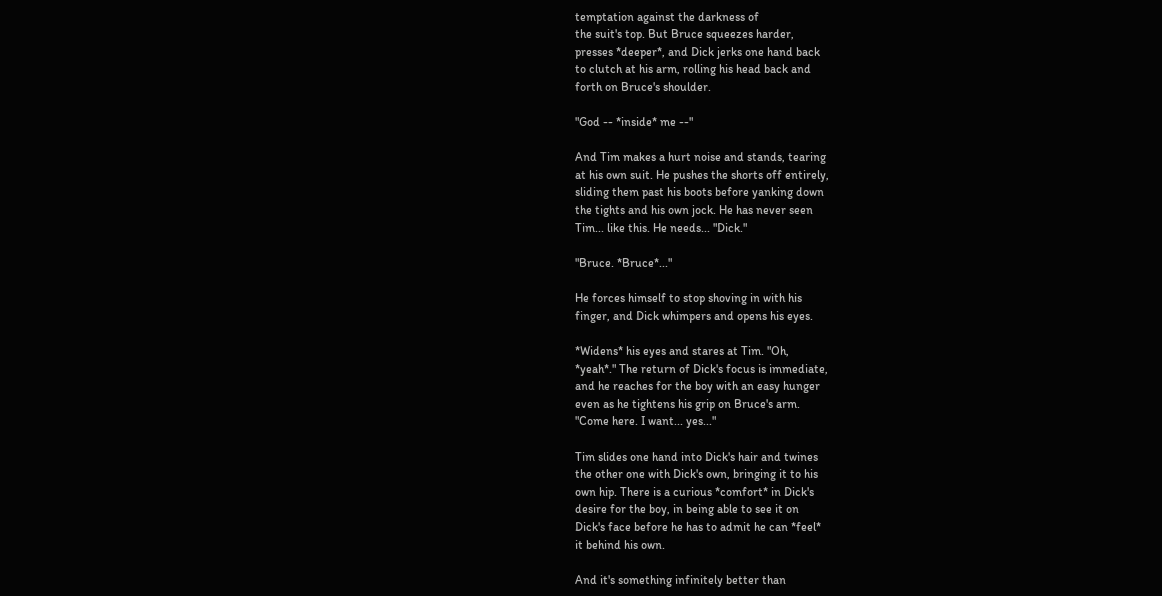temptation against the darkness of
the suit's top. But Bruce squeezes harder,
presses *deeper*, and Dick jerks one hand back
to clutch at his arm, rolling his head back and
forth on Bruce's shoulder.

"God -- *inside* me --"

And Tim makes a hurt noise and stands, tearing
at his own suit. He pushes the shorts off entirely,
sliding them past his boots before yanking down
the tights and his own jock. He has never seen
Tim... like this. He needs... "Dick."

"Bruce. *Bruce*..."

He forces himself to stop shoving in with his
finger, and Dick whimpers and opens his eyes.

*Widens* his eyes and stares at Tim. "Oh,
*yeah*." The return of Dick's focus is immediate,
and he reaches for the boy with an easy hunger
even as he tightens his grip on Bruce's arm.
"Come here. I want... yes..."

Tim slides one hand into Dick's hair and twines
the other one with Dick's own, bringing it to his
own hip. There is a curious *comfort* in Dick's
desire for the boy, in being able to see it on
Dick's face before he has to admit he can *feel*
it behind his own.

And it's something infinitely better than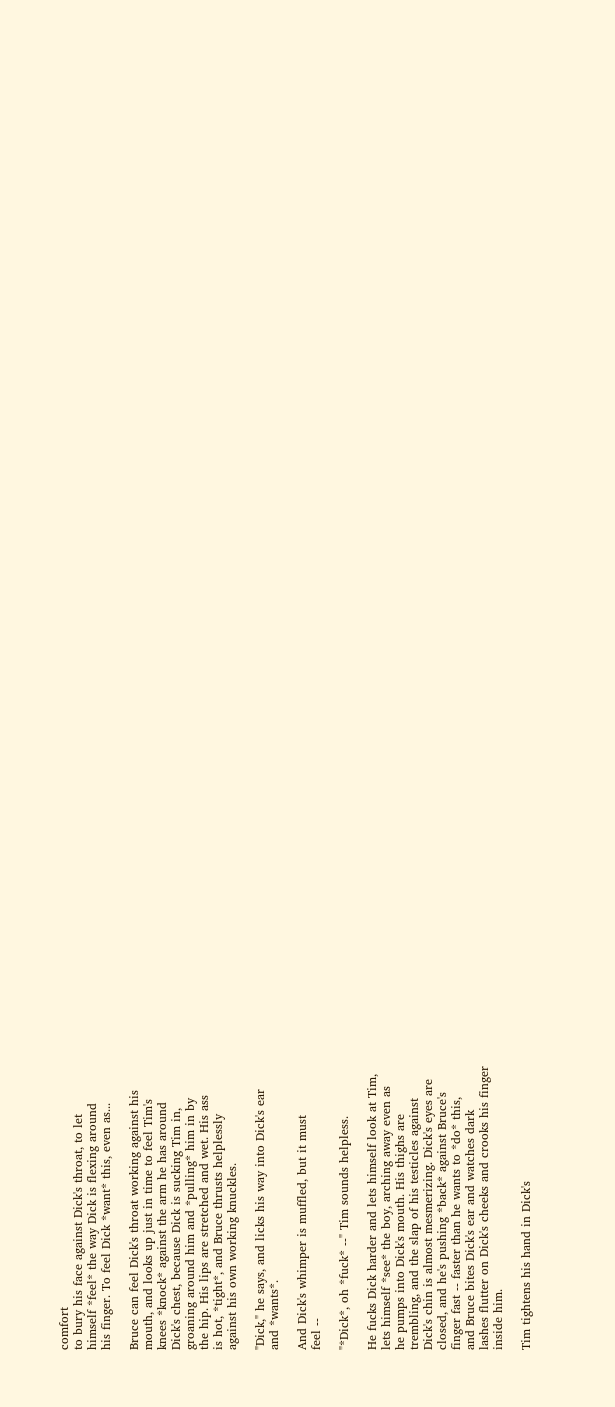comfort
to bury his face against Dick's throat, to let
himself *feel* the way Dick is flexing around
his finger. To feel Dick *want* this, even as...

Bruce can feel Dick's throat working against his
mouth, and looks up just in time to feel Tim's
knees *knock* against the arm he has around
Dick's chest, because Dick is sucking Tim in,
groaning around him and *pulling* him in by
the hip. His lips are stretched and wet. His ass
is hot, *tight*, and Bruce thrusts helplessly
against his own working knuckles.

"Dick," he says, and licks his way into Dick's ear
and *wants*.

And Dick's whimper is muffled, but it must
feel --

"*Dick*, oh *fuck* --" Tim sounds helpless.

He fucks Dick harder and lets himself look at Tim,
lets himself *see* the boy, arching away even as
he pumps into Dick's mouth. His thighs are
trembling, and the slap of his testicles against
Dick's chin is almost mesmerizing. Dick's eyes are
closed, and he's pushing *back* against Bruce's
finger fast -- faster than he wants to *do* this,
and Bruce bites Dick's ear and watches dark
lashes flutter on Dick's cheeks and crooks his finger
inside him.

Tim tightens his hand in Dick's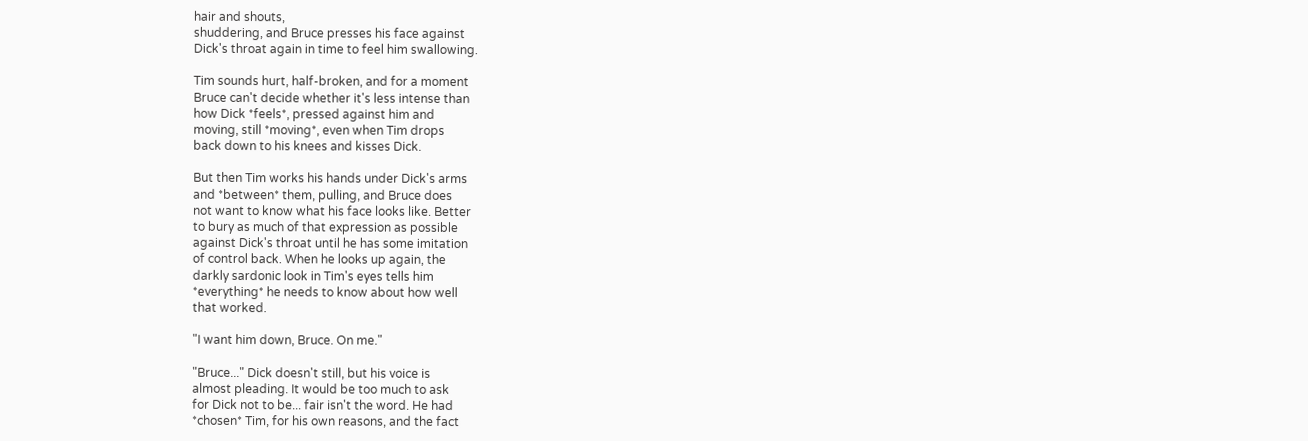hair and shouts,
shuddering, and Bruce presses his face against
Dick's throat again in time to feel him swallowing.

Tim sounds hurt, half-broken, and for a moment
Bruce can't decide whether it's less intense than
how Dick *feels*, pressed against him and
moving, still *moving*, even when Tim drops
back down to his knees and kisses Dick.

But then Tim works his hands under Dick's arms
and *between* them, pulling, and Bruce does
not want to know what his face looks like. Better
to bury as much of that expression as possible
against Dick's throat until he has some imitation
of control back. When he looks up again, the
darkly sardonic look in Tim's eyes tells him
*everything* he needs to know about how well
that worked.

"I want him down, Bruce. On me."

"Bruce..." Dick doesn't still, but his voice is
almost pleading. It would be too much to ask
for Dick not to be... fair isn't the word. He had
*chosen* Tim, for his own reasons, and the fact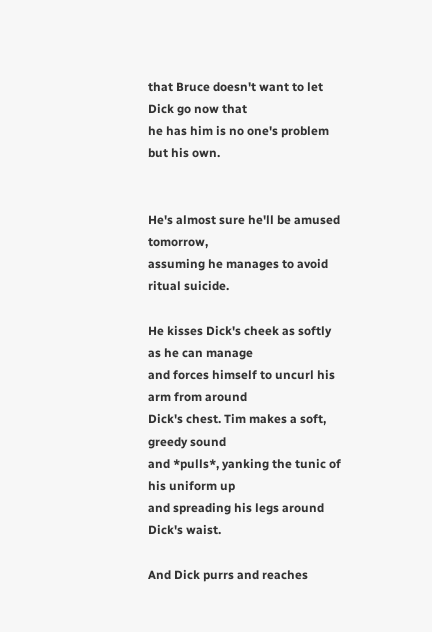that Bruce doesn't want to let Dick go now that
he has him is no one's problem but his own.


He's almost sure he'll be amused tomorrow,
assuming he manages to avoid ritual suicide.

He kisses Dick's cheek as softly as he can manage
and forces himself to uncurl his arm from around
Dick's chest. Tim makes a soft, greedy sound
and *pulls*, yanking the tunic of his uniform up
and spreading his legs around Dick's waist.

And Dick purrs and reaches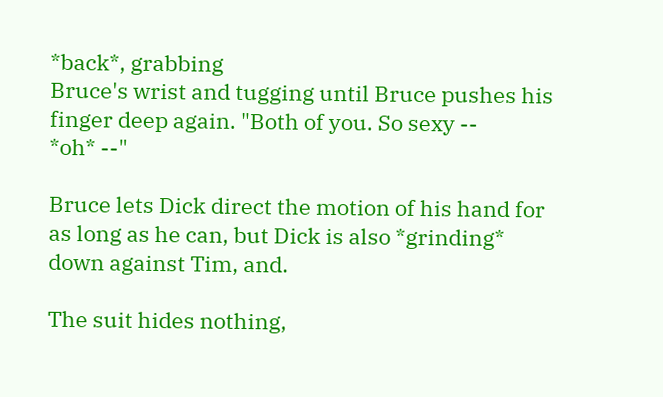*back*, grabbing
Bruce's wrist and tugging until Bruce pushes his
finger deep again. "Both of you. So sexy --
*oh* --"

Bruce lets Dick direct the motion of his hand for
as long as he can, but Dick is also *grinding*
down against Tim, and.

The suit hides nothing,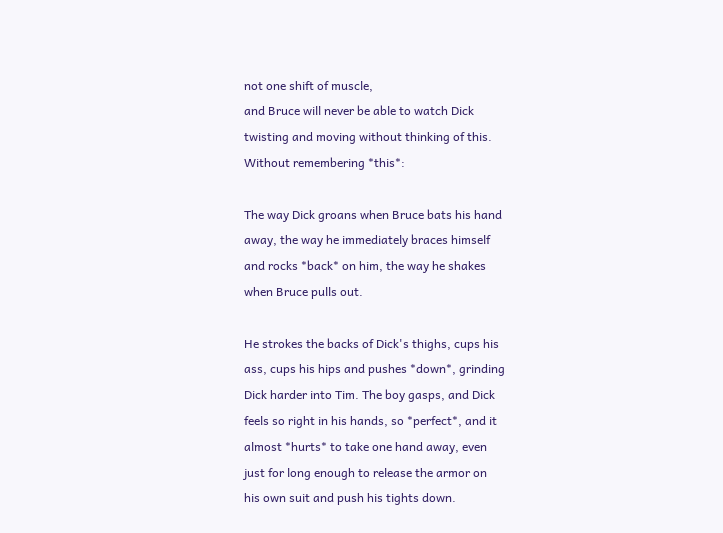not one shift of muscle,
and Bruce will never be able to watch Dick
twisting and moving without thinking of this.
Without remembering *this*:

The way Dick groans when Bruce bats his hand
away, the way he immediately braces himself
and rocks *back* on him, the way he shakes
when Bruce pulls out.

He strokes the backs of Dick's thighs, cups his
ass, cups his hips and pushes *down*, grinding
Dick harder into Tim. The boy gasps, and Dick
feels so right in his hands, so *perfect*, and it
almost *hurts* to take one hand away, even
just for long enough to release the armor on
his own suit and push his tights down.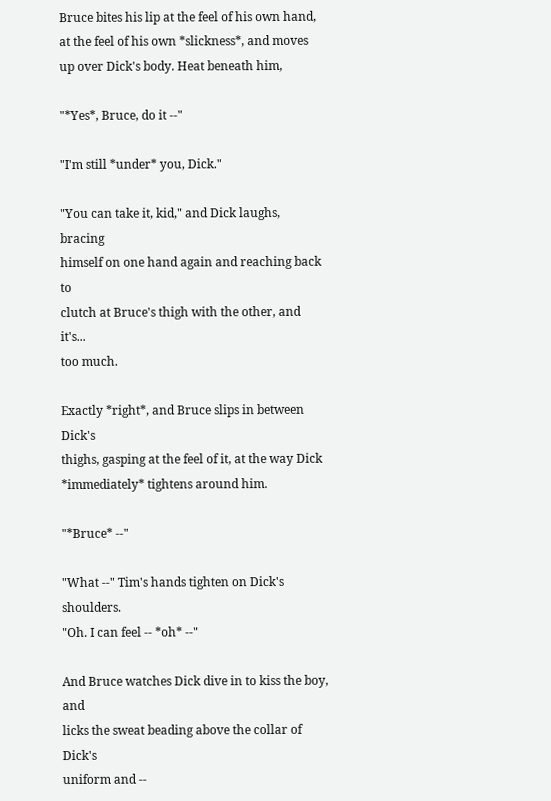Bruce bites his lip at the feel of his own hand,
at the feel of his own *slickness*, and moves
up over Dick's body. Heat beneath him,

"*Yes*, Bruce, do it --"

"I'm still *under* you, Dick."

"You can take it, kid," and Dick laughs, bracing
himself on one hand again and reaching back to
clutch at Bruce's thigh with the other, and it's...
too much.

Exactly *right*, and Bruce slips in between Dick's
thighs, gasping at the feel of it, at the way Dick
*immediately* tightens around him.

"*Bruce* --"

"What --" Tim's hands tighten on Dick's shoulders.
"Oh. I can feel -- *oh* --"

And Bruce watches Dick dive in to kiss the boy, and
licks the sweat beading above the collar of Dick's
uniform and --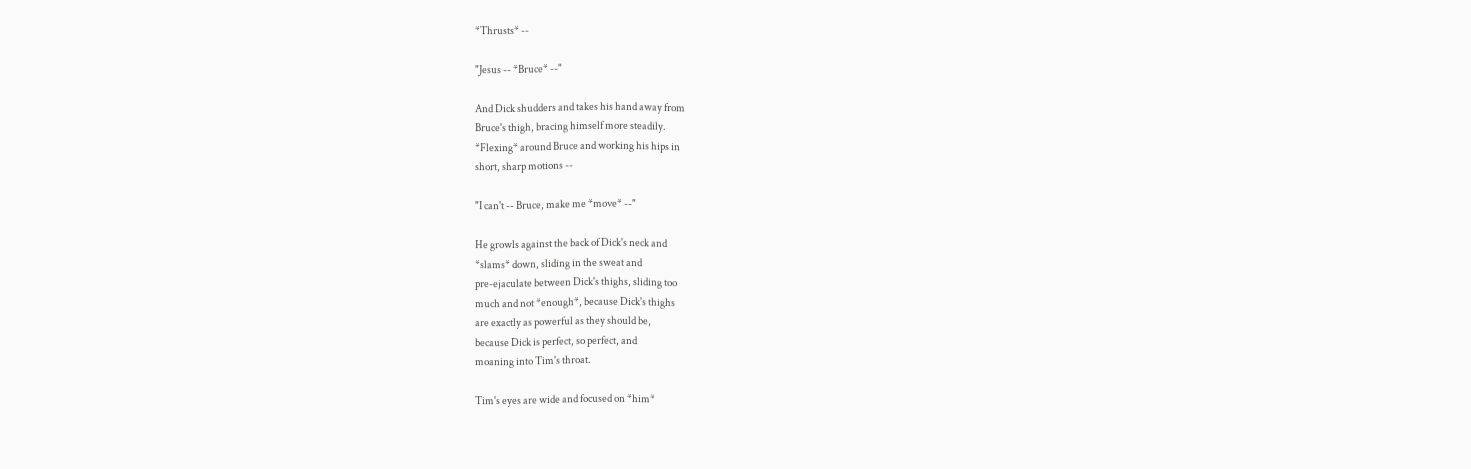*Thrusts* --

"Jesus -- *Bruce* --"

And Dick shudders and takes his hand away from
Bruce's thigh, bracing himself more steadily.
*Flexing* around Bruce and working his hips in
short, sharp motions --

"I can't -- Bruce, make me *move* --"

He growls against the back of Dick's neck and
*slams* down, sliding in the sweat and
pre-ejaculate between Dick's thighs, sliding too
much and not *enough*, because Dick's thighs
are exactly as powerful as they should be,
because Dick is perfect, so perfect, and
moaning into Tim's throat.

Tim's eyes are wide and focused on *him*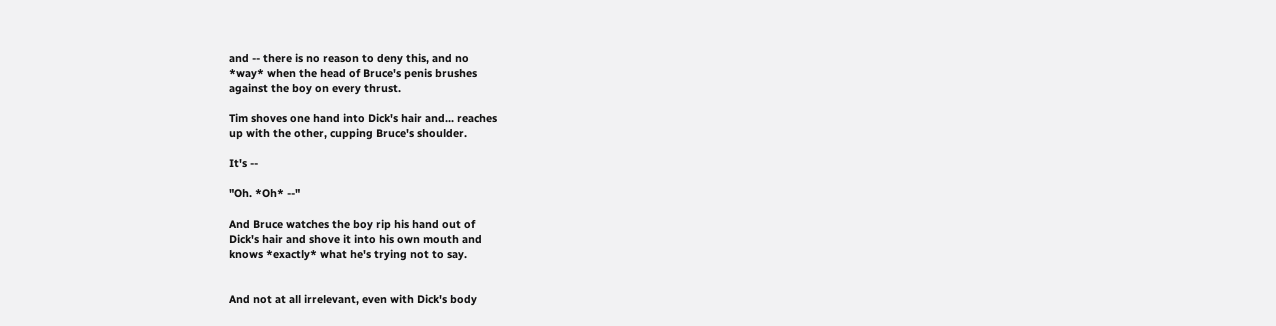and -- there is no reason to deny this, and no
*way* when the head of Bruce's penis brushes
against the boy on every thrust.

Tim shoves one hand into Dick's hair and... reaches
up with the other, cupping Bruce's shoulder.

It's --

"Oh. *Oh* --"

And Bruce watches the boy rip his hand out of
Dick's hair and shove it into his own mouth and
knows *exactly* what he's trying not to say.


And not at all irrelevant, even with Dick's body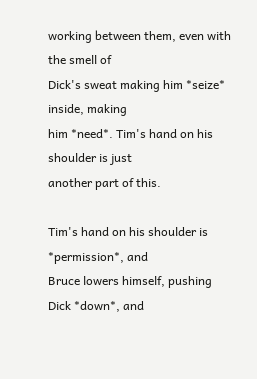working between them, even with the smell of
Dick's sweat making him *seize* inside, making
him *need*. Tim's hand on his shoulder is just
another part of this.

Tim's hand on his shoulder is *permission*, and
Bruce lowers himself, pushing Dick *down*, and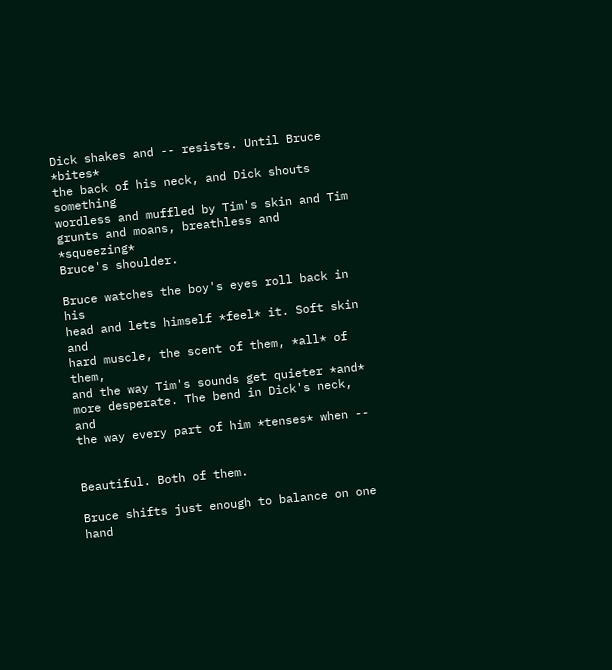Dick shakes and -- resists. Until Bruce *bites*
the back of his neck, and Dick shouts something
wordless and muffled by Tim's skin and Tim
grunts and moans, breathless and *squeezing*
Bruce's shoulder.

Bruce watches the boy's eyes roll back in his
head and lets himself *feel* it. Soft skin and
hard muscle, the scent of them, *all* of them,
and the way Tim's sounds get quieter *and*
more desperate. The bend in Dick's neck, and
the way every part of him *tenses* when --


Beautiful. Both of them.

Bruce shifts just enough to balance on one hand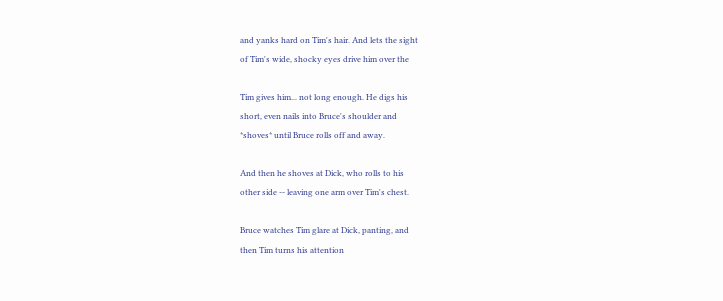and yanks hard on Tim's hair. And lets the sight
of Tim's wide, shocky eyes drive him over the

Tim gives him... not long enough. He digs his
short, even nails into Bruce's shoulder and
*shoves* until Bruce rolls off and away.

And then he shoves at Dick, who rolls to his
other side -- leaving one arm over Tim's chest.

Bruce watches Tim glare at Dick, panting, and
then Tim turns his attention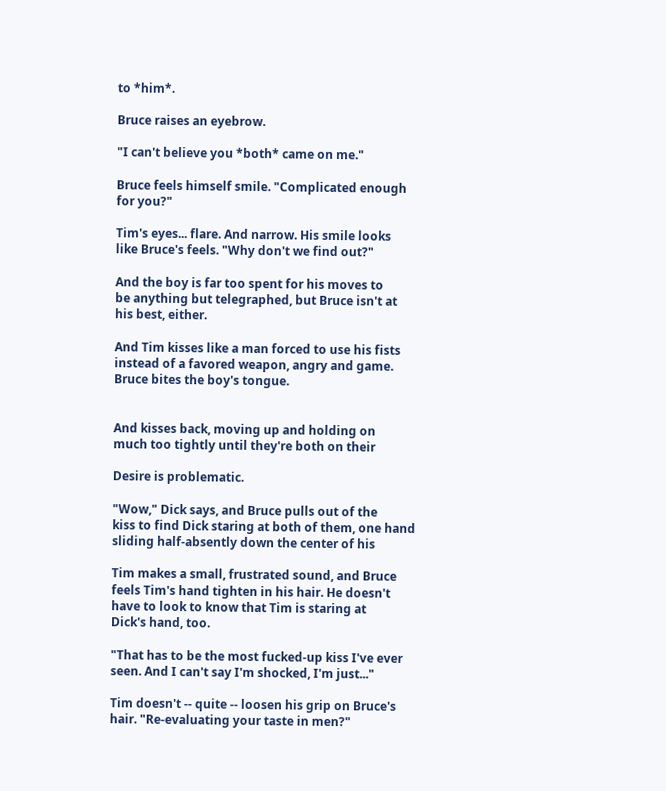to *him*.

Bruce raises an eyebrow.

"I can't believe you *both* came on me."

Bruce feels himself smile. "Complicated enough
for you?"

Tim's eyes... flare. And narrow. His smile looks
like Bruce's feels. "Why don't we find out?"

And the boy is far too spent for his moves to
be anything but telegraphed, but Bruce isn't at
his best, either.

And Tim kisses like a man forced to use his fists
instead of a favored weapon, angry and game.
Bruce bites the boy's tongue.


And kisses back, moving up and holding on
much too tightly until they're both on their

Desire is problematic.

"Wow," Dick says, and Bruce pulls out of the
kiss to find Dick staring at both of them, one hand
sliding half-absently down the center of his

Tim makes a small, frustrated sound, and Bruce
feels Tim's hand tighten in his hair. He doesn't
have to look to know that Tim is staring at
Dick's hand, too.

"That has to be the most fucked-up kiss I've ever
seen. And I can't say I'm shocked, I'm just..."

Tim doesn't -- quite -- loosen his grip on Bruce's
hair. "Re-evaluating your taste in men?"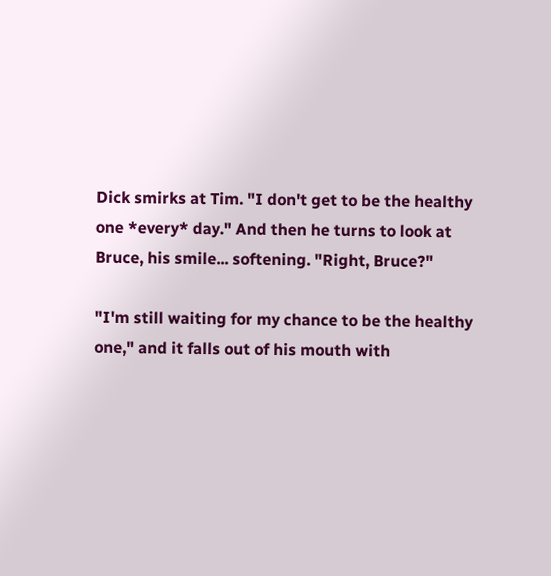Dick smirks at Tim. "I don't get to be the healthy
one *every* day." And then he turns to look at
Bruce, his smile... softening. "Right, Bruce?"

"I'm still waiting for my chance to be the healthy
one," and it falls out of his mouth with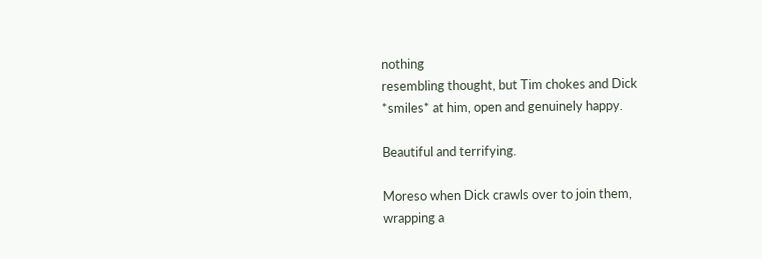nothing
resembling thought, but Tim chokes and Dick
*smiles* at him, open and genuinely happy.

Beautiful and terrifying.

Moreso when Dick crawls over to join them,
wrapping a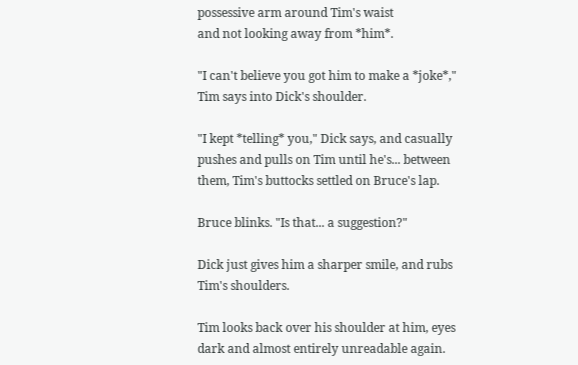possessive arm around Tim's waist
and not looking away from *him*.

"I can't believe you got him to make a *joke*,"
Tim says into Dick's shoulder.

"I kept *telling* you," Dick says, and casually
pushes and pulls on Tim until he's... between
them, Tim's buttocks settled on Bruce's lap.

Bruce blinks. "Is that... a suggestion?"

Dick just gives him a sharper smile, and rubs
Tim's shoulders.

Tim looks back over his shoulder at him, eyes
dark and almost entirely unreadable again.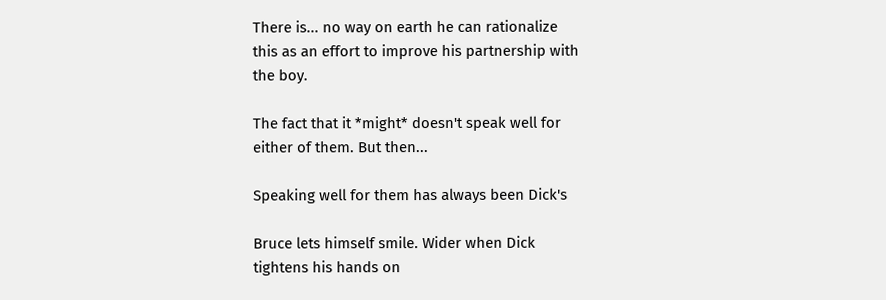There is... no way on earth he can rationalize
this as an effort to improve his partnership with
the boy.

The fact that it *might* doesn't speak well for
either of them. But then...

Speaking well for them has always been Dick's

Bruce lets himself smile. Wider when Dick
tightens his hands on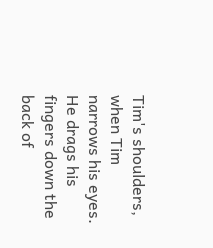Tim's shoulders, when Tim
narrows his eyes. He drags his fingers down the
back of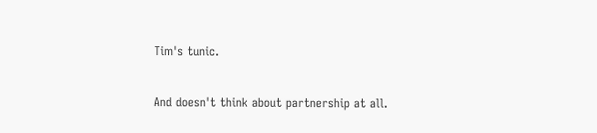Tim's tunic.

And doesn't think about partnership at all.